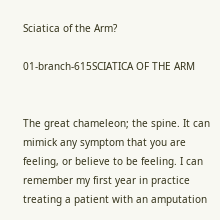Sciatica of the Arm?

01-branch-615SCIATICA OF THE ARM


The great chameleon; the spine. It can mimick any symptom that you are feeling, or believe to be feeling. I can remember my first year in practice treating a patient with an amputation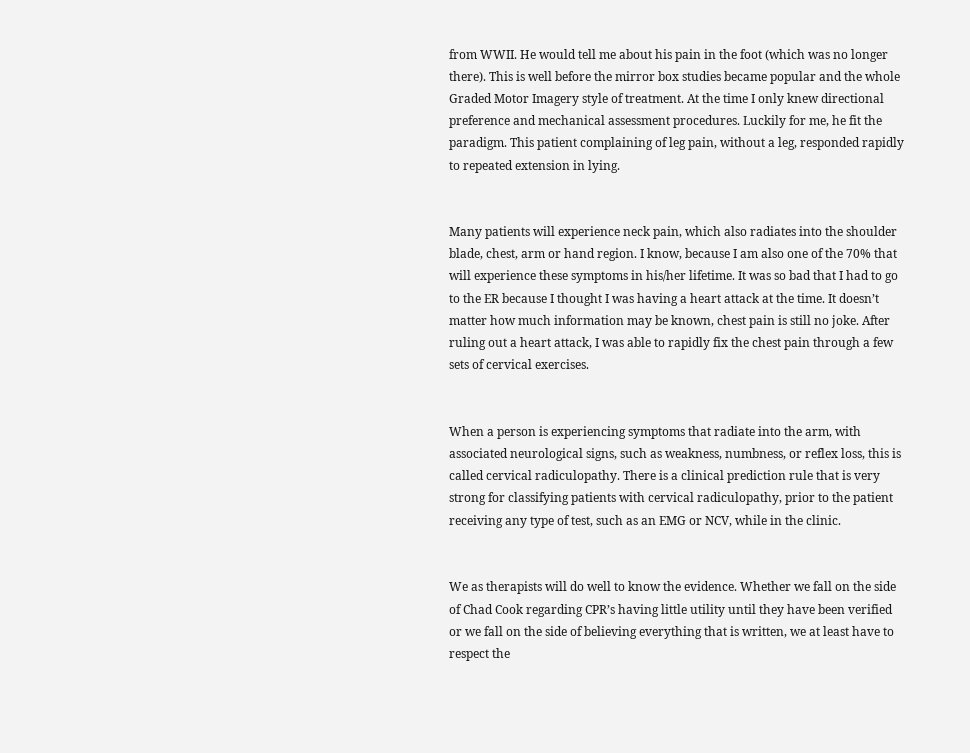from WWII. He would tell me about his pain in the foot (which was no longer there). This is well before the mirror box studies became popular and the whole Graded Motor Imagery style of treatment. At the time I only knew directional preference and mechanical assessment procedures. Luckily for me, he fit the paradigm. This patient complaining of leg pain, without a leg, responded rapidly to repeated extension in lying.


Many patients will experience neck pain, which also radiates into the shoulder blade, chest, arm or hand region. I know, because I am also one of the 70% that will experience these symptoms in his/her lifetime. It was so bad that I had to go to the ER because I thought I was having a heart attack at the time. It doesn’t matter how much information may be known, chest pain is still no joke. After ruling out a heart attack, I was able to rapidly fix the chest pain through a few sets of cervical exercises.


When a person is experiencing symptoms that radiate into the arm, with associated neurological signs, such as weakness, numbness, or reflex loss, this is called cervical radiculopathy. There is a clinical prediction rule that is very strong for classifying patients with cervical radiculopathy, prior to the patient receiving any type of test, such as an EMG or NCV, while in the clinic.


We as therapists will do well to know the evidence. Whether we fall on the side of Chad Cook regarding CPR’s having little utility until they have been verified or we fall on the side of believing everything that is written, we at least have to respect the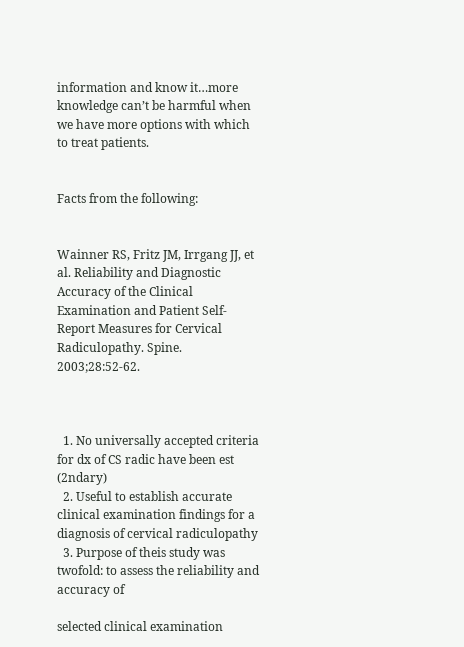information and know it…more knowledge can’t be harmful when we have more options with which to treat patients.


Facts from the following:


Wainner RS, Fritz JM, Irrgang JJ, et al. Reliability and Diagnostic Accuracy of the Clinical Examination and Patient Self-Report Measures for Cervical Radiculopathy. Spine. 2003;28:52-62.



  1. No universally accepted criteria for dx of CS radic have been est (2ndary)
  2. Useful to establish accurate clinical examination findings for a diagnosis of cervical radiculopathy
  3. Purpose of theis study was twofold: to assess the reliability and accuracy of

selected clinical examination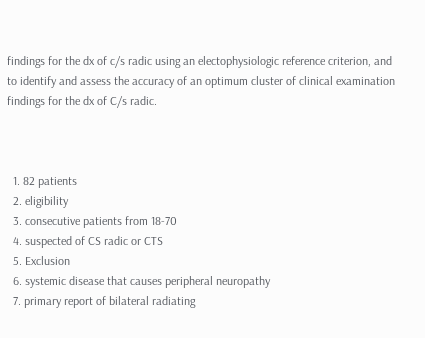findings for the dx of c/s radic using an electophysiologic reference criterion, and to identify and assess the accuracy of an optimum cluster of clinical examination findings for the dx of C/s radic.



  1. 82 patients
  2. eligibility
  3. consecutive patients from 18-70
  4. suspected of CS radic or CTS
  5. Exclusion
  6. systemic disease that causes peripheral neuropathy
  7. primary report of bilateral radiating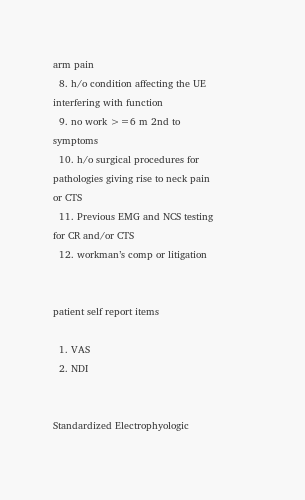arm pain
  8. h/o condition affecting the UE interfering with function
  9. no work >=6 m 2nd to symptoms
  10. h/o surgical procedures for pathologies giving rise to neck pain or CTS
  11. Previous EMG and NCS testing for CR and/or CTS
  12. workman’s comp or litigation


patient self report items

  1. VAS
  2. NDI


Standardized Electrophyologic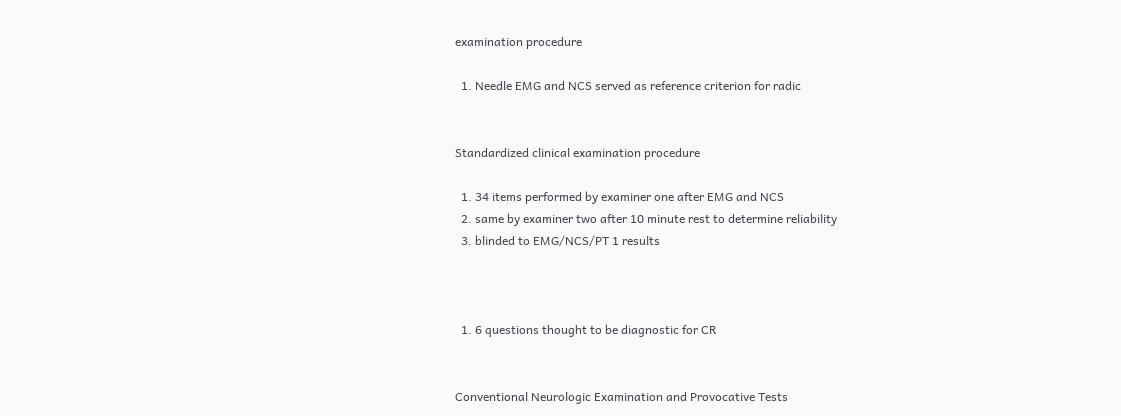examination procedure

  1. Needle EMG and NCS served as reference criterion for radic


Standardized clinical examination procedure

  1. 34 items performed by examiner one after EMG and NCS
  2. same by examiner two after 10 minute rest to determine reliability
  3. blinded to EMG/NCS/PT 1 results



  1. 6 questions thought to be diagnostic for CR


Conventional Neurologic Examination and Provocative Tests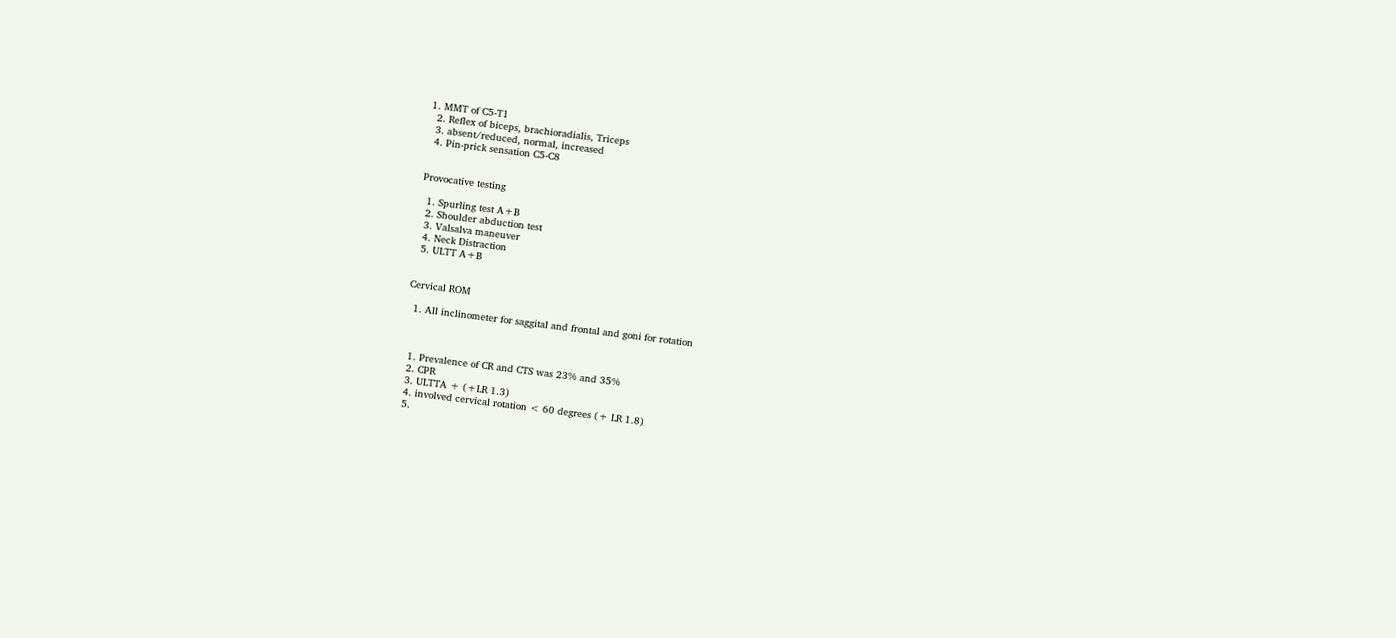1. MMT of C5-T1
  2. Reflex of biceps, brachioradialis, Triceps
  3. absent/reduced, normal, increased
  4. Pin-prick sensation C5-C8


Provocative testing

  1. Spurling test A+B
  2. Shoulder abduction test
  3. Valsalva maneuver
  4. Neck Distraction
  5. ULTT A+B


Cervical ROM

  1. All inclinometer for saggital and frontal and goni for rotation



  1. Prevalence of CR and CTS was 23% and 35%
  2. CPR
  3. ULTTA + (+LR 1.3)
  4. involved cervical rotation < 60 degrees (+ LR 1.8)
  5.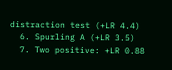distraction test (+LR 4.4)
  6. Spurling A (+LR 3.5)
  7. Two positive: +LR 0.88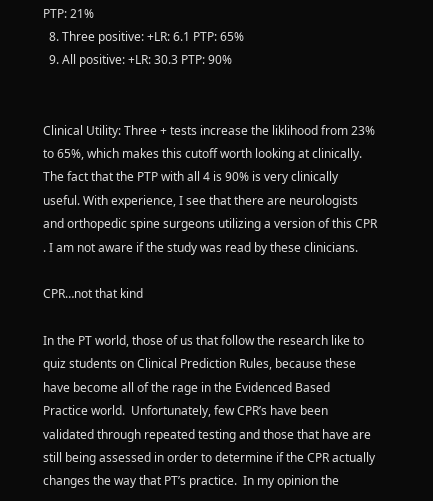PTP: 21%
  8. Three positive: +LR: 6.1 PTP: 65%
  9. All positive: +LR: 30.3 PTP: 90%


Clinical Utility: Three + tests increase the liklihood from 23% to 65%, which makes this cutoff worth looking at clinically. The fact that the PTP with all 4 is 90% is very clinically useful. With experience, I see that there are neurologists and orthopedic spine surgeons utilizing a version of this CPR . I am not aware if the study was read by these clinicians.

CPR…not that kind

In the PT world, those of us that follow the research like to quiz students on Clinical Prediction Rules, because these have become all of the rage in the Evidenced Based Practice world.  Unfortunately, few CPR’s have been validated through repeated testing and those that have are still being assessed in order to determine if the CPR actually changes the way that PT’s practice.  In my opinion the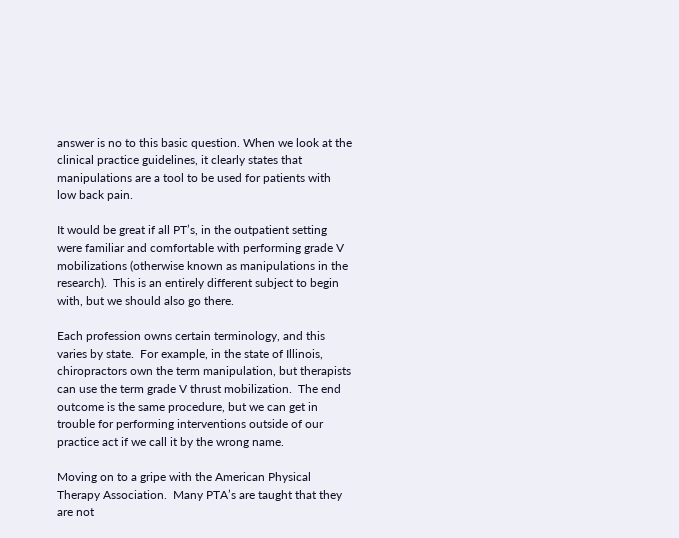answer is no to this basic question. When we look at the clinical practice guidelines, it clearly states that manipulations are a tool to be used for patients with low back pain.

It would be great if all PT’s, in the outpatient setting were familiar and comfortable with performing grade V mobilizations (otherwise known as manipulations in the research).  This is an entirely different subject to begin with, but we should also go there.

Each profession owns certain terminology, and this varies by state.  For example, in the state of Illinois, chiropractors own the term manipulation, but therapists can use the term grade V thrust mobilization.  The end outcome is the same procedure, but we can get in trouble for performing interventions outside of our practice act if we call it by the wrong name.

Moving on to a gripe with the American Physical Therapy Association.  Many PTA’s are taught that they are not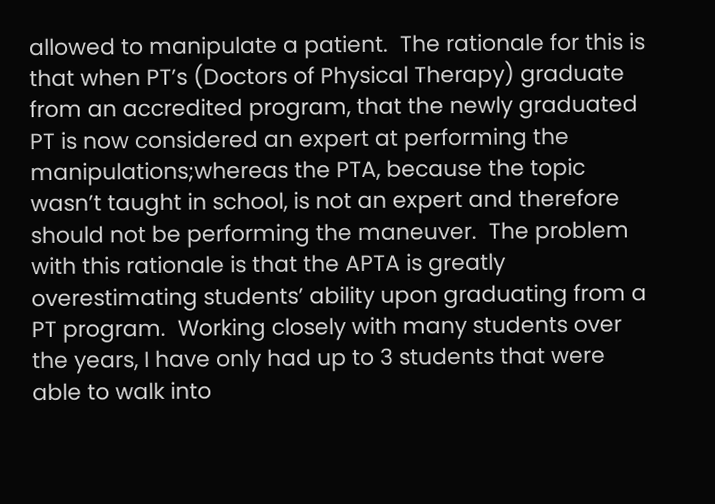allowed to manipulate a patient.  The rationale for this is that when PT’s (Doctors of Physical Therapy) graduate from an accredited program, that the newly graduated PT is now considered an expert at performing the manipulations;whereas the PTA, because the topic wasn’t taught in school, is not an expert and therefore should not be performing the maneuver.  The problem with this rationale is that the APTA is greatly overestimating students’ ability upon graduating from a PT program.  Working closely with many students over the years, I have only had up to 3 students that were able to walk into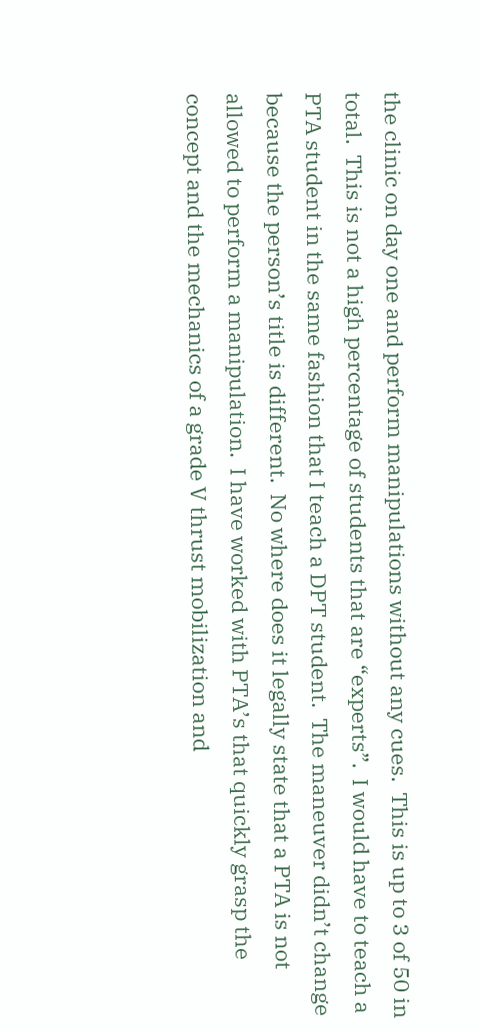the clinic on day one and perform manipulations without any cues.  This is up to 3 of 50 in total.  This is not a high percentage of students that are “experts”.  I would have to teach a PTA student in the same fashion that I teach a DPT student.  The maneuver didn’t change because the person’s title is different.  No where does it legally state that a PTA is not allowed to perform a manipulation.  I have worked with PTA’s that quickly grasp the concept and the mechanics of a grade V thrust mobilization and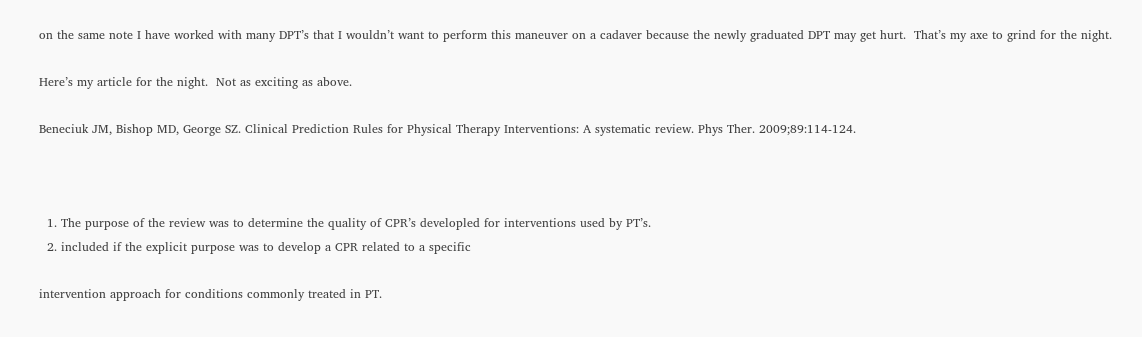on the same note I have worked with many DPT’s that I wouldn’t want to perform this maneuver on a cadaver because the newly graduated DPT may get hurt.  That’s my axe to grind for the night.

Here’s my article for the night.  Not as exciting as above.

Beneciuk JM, Bishop MD, George SZ. Clinical Prediction Rules for Physical Therapy Interventions: A systematic review. Phys Ther. 2009;89:114-124.



  1. The purpose of the review was to determine the quality of CPR’s developled for interventions used by PT’s.
  2. included if the explicit purpose was to develop a CPR related to a specific

intervention approach for conditions commonly treated in PT.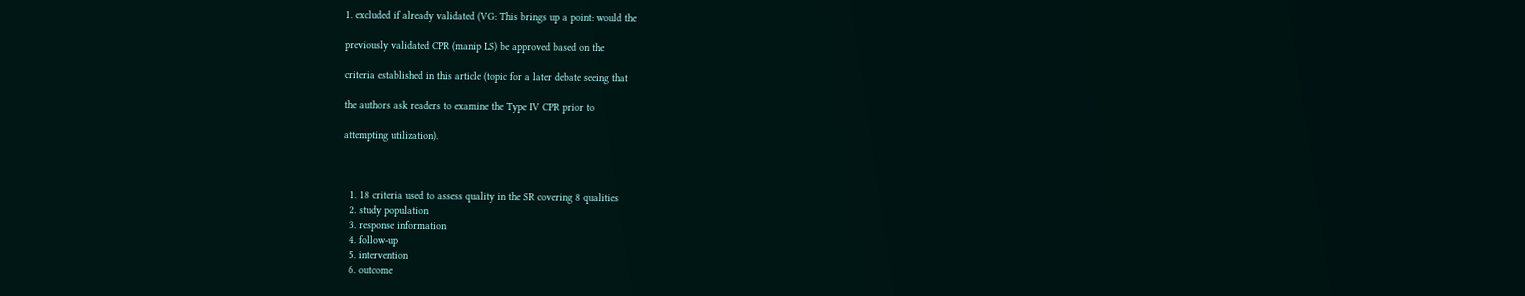1. excluded if already validated (VG: This brings up a point: would the

previously validated CPR (manip LS) be approved based on the

criteria established in this article (topic for a later debate seeing that

the authors ask readers to examine the Type IV CPR prior to

attempting utilization).



  1. 18 criteria used to assess quality in the SR covering 8 qualities
  2. study population
  3. response information
  4. follow-up
  5. intervention
  6. outcome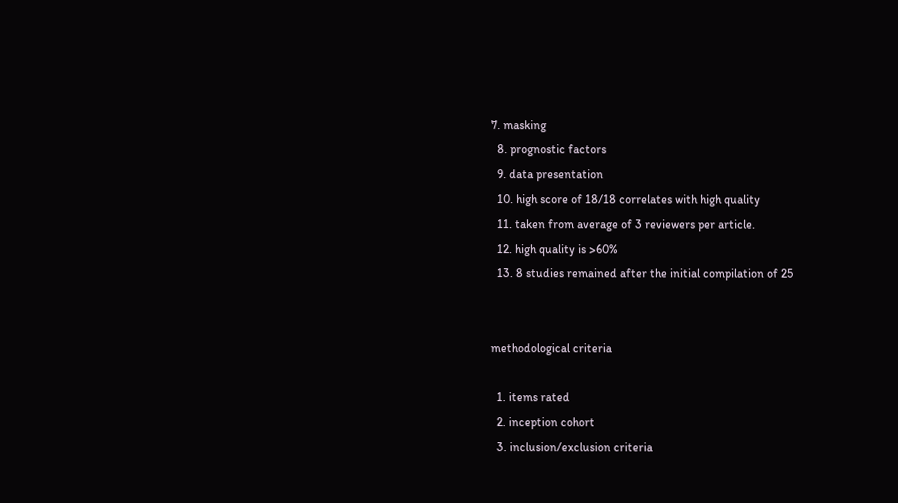7. masking
  8. prognostic factors
  9. data presentation
  10. high score of 18/18 correlates with high quality
  11. taken from average of 3 reviewers per article.
  12. high quality is >60%
  13. 8 studies remained after the initial compilation of 25


methodological criteria

  1. items rated
  2. inception cohort
  3. inclusion/exclusion criteria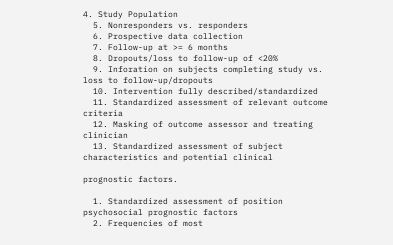4. Study Population
  5. Nonresponders vs. responders
  6. Prospective data collection
  7. Follow-up at >= 6 months
  8. Dropouts/loss to follow-up of <20%
  9. Inforation on subjects completing study vs. loss to follow-up/dropouts
  10. Intervention fully described/standardized
  11. Standardized assessment of relevant outcome criteria
  12. Masking of outcome assessor and treating clinician
  13. Standardized assessment of subject characteristics and potential clinical

prognostic factors.

  1. Standardized assessment of position psychosocial prognostic factors
  2. Frequencies of most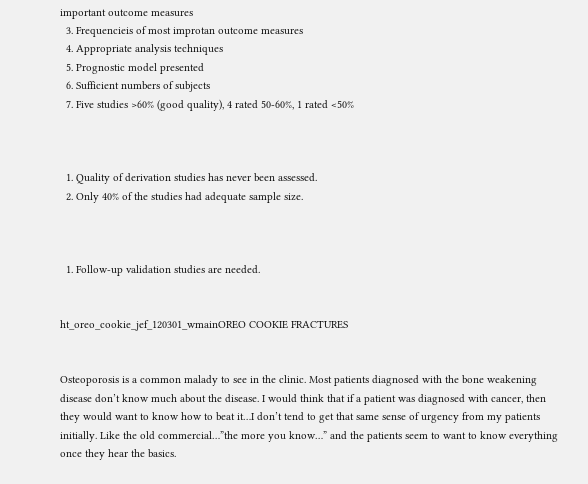important outcome measures
  3. Frequencieis of most improtan outcome measures
  4. Appropriate analysis techniques
  5. Prognostic model presented
  6. Sufficient numbers of subjects
  7. Five studies >60% (good quality), 4 rated 50-60%, 1 rated <50%



  1. Quality of derivation studies has never been assessed.
  2. Only 40% of the studies had adequate sample size.



  1. Follow-up validation studies are needed.


ht_oreo_cookie_jef_120301_wmainOREO COOKIE FRACTURES


Osteoporosis is a common malady to see in the clinic. Most patients diagnosed with the bone weakening disease don’t know much about the disease. I would think that if a patient was diagnosed with cancer, then they would want to know how to beat it…I don’t tend to get that same sense of urgency from my patients initially. Like the old commercial…”the more you know…” and the patients seem to want to know everything once they hear the basics.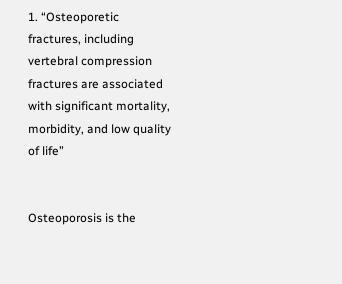1. “Osteoporetic fractures, including vertebral compression fractures are associated with significant mortality, morbidity, and low quality of life”


Osteoporosis is the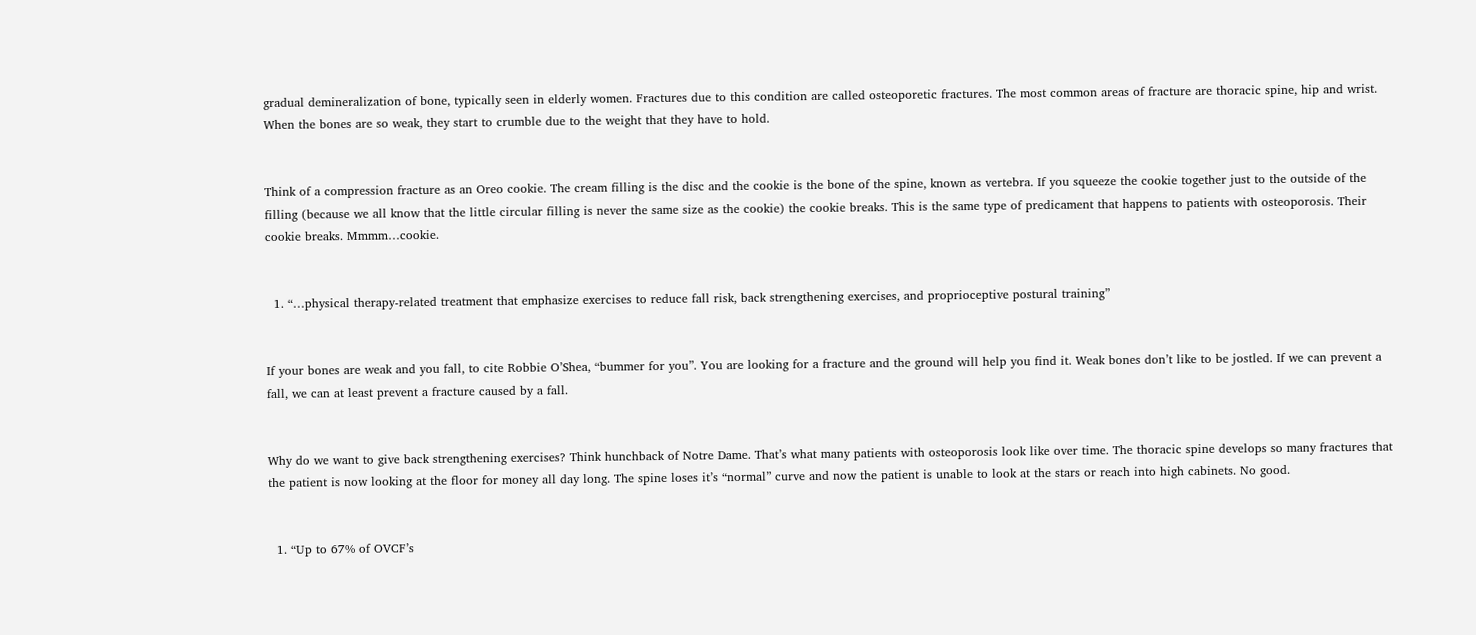gradual demineralization of bone, typically seen in elderly women. Fractures due to this condition are called osteoporetic fractures. The most common areas of fracture are thoracic spine, hip and wrist. When the bones are so weak, they start to crumble due to the weight that they have to hold.


Think of a compression fracture as an Oreo cookie. The cream filling is the disc and the cookie is the bone of the spine, known as vertebra. If you squeeze the cookie together just to the outside of the filling (because we all know that the little circular filling is never the same size as the cookie) the cookie breaks. This is the same type of predicament that happens to patients with osteoporosis. Their cookie breaks. Mmmm…cookie.


  1. “…physical therapy-related treatment that emphasize exercises to reduce fall risk, back strengthening exercises, and proprioceptive postural training”


If your bones are weak and you fall, to cite Robbie O’Shea, “bummer for you”. You are looking for a fracture and the ground will help you find it. Weak bones don’t like to be jostled. If we can prevent a fall, we can at least prevent a fracture caused by a fall.


Why do we want to give back strengthening exercises? Think hunchback of Notre Dame. That’s what many patients with osteoporosis look like over time. The thoracic spine develops so many fractures that the patient is now looking at the floor for money all day long. The spine loses it’s “normal” curve and now the patient is unable to look at the stars or reach into high cabinets. No good.


  1. “Up to 67% of OVCF’s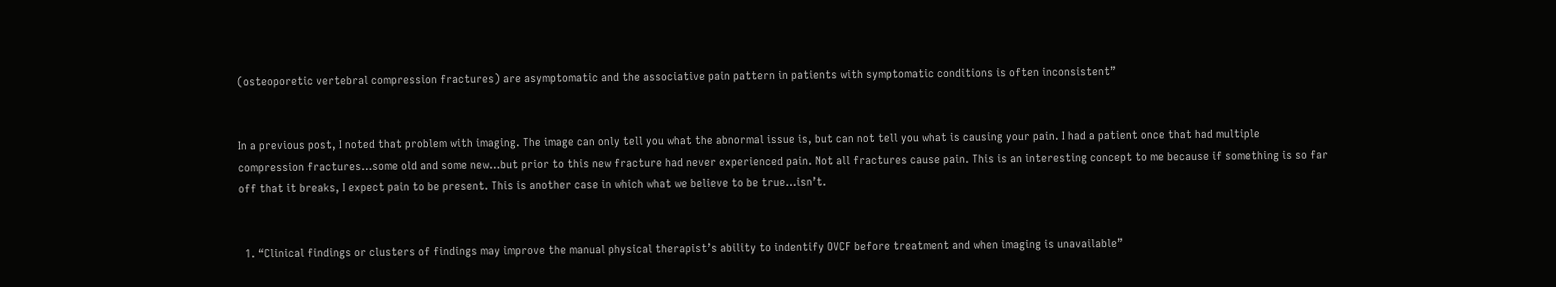(osteoporetic vertebral compression fractures) are asymptomatic and the associative pain pattern in patients with symptomatic conditions is often inconsistent”


In a previous post, I noted that problem with imaging. The image can only tell you what the abnormal issue is, but can not tell you what is causing your pain. I had a patient once that had multiple compression fractures…some old and some new…but prior to this new fracture had never experienced pain. Not all fractures cause pain. This is an interesting concept to me because if something is so far off that it breaks, I expect pain to be present. This is another case in which what we believe to be true…isn’t.


  1. “Clinical findings or clusters of findings may improve the manual physical therapist’s ability to indentify OVCF before treatment and when imaging is unavailable”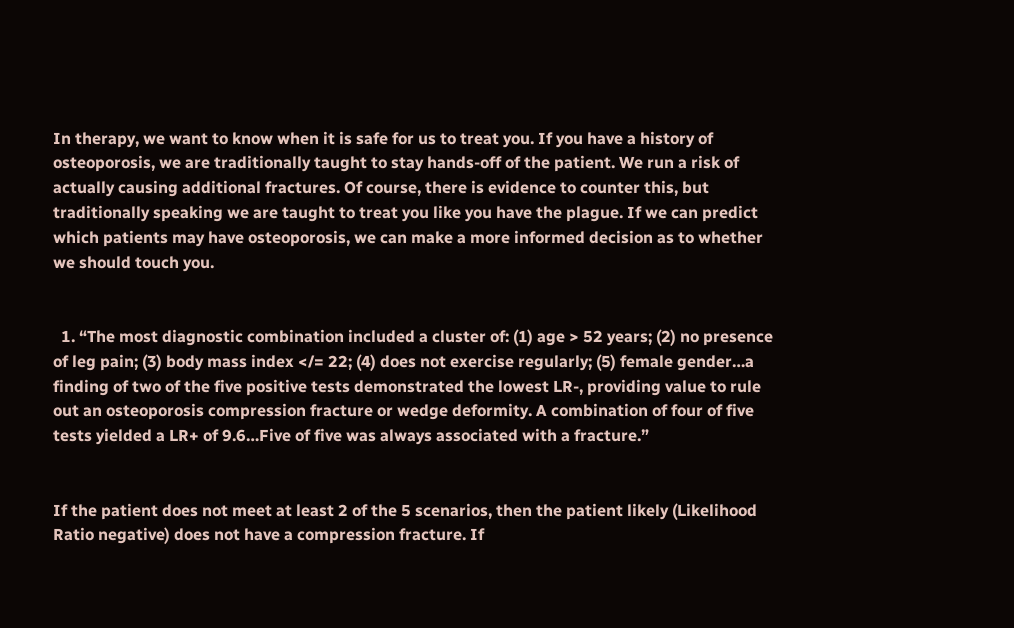In therapy, we want to know when it is safe for us to treat you. If you have a history of osteoporosis, we are traditionally taught to stay hands-off of the patient. We run a risk of actually causing additional fractures. Of course, there is evidence to counter this, but traditionally speaking we are taught to treat you like you have the plague. If we can predict which patients may have osteoporosis, we can make a more informed decision as to whether we should touch you.


  1. “The most diagnostic combination included a cluster of: (1) age > 52 years; (2) no presence of leg pain; (3) body mass index </= 22; (4) does not exercise regularly; (5) female gender…a finding of two of the five positive tests demonstrated the lowest LR-, providing value to rule out an osteoporosis compression fracture or wedge deformity. A combination of four of five tests yielded a LR+ of 9.6…Five of five was always associated with a fracture.”


If the patient does not meet at least 2 of the 5 scenarios, then the patient likely (Likelihood Ratio negative) does not have a compression fracture. If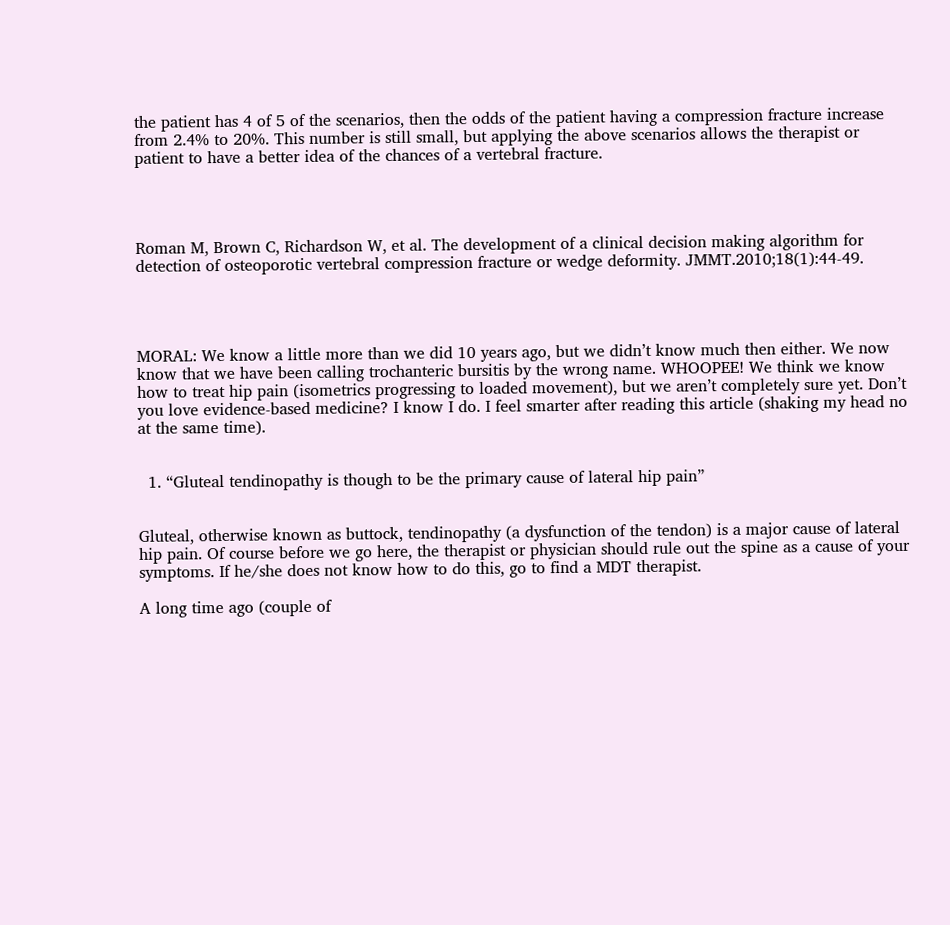the patient has 4 of 5 of the scenarios, then the odds of the patient having a compression fracture increase from 2.4% to 20%. This number is still small, but applying the above scenarios allows the therapist or patient to have a better idea of the chances of a vertebral fracture.




Roman M, Brown C, Richardson W, et al. The development of a clinical decision making algorithm for detection of osteoporotic vertebral compression fracture or wedge deformity. JMMT.2010;18(1):44-49.




MORAL: We know a little more than we did 10 years ago, but we didn’t know much then either. We now know that we have been calling trochanteric bursitis by the wrong name. WHOOPEE! We think we know how to treat hip pain (isometrics progressing to loaded movement), but we aren’t completely sure yet. Don’t you love evidence-based medicine? I know I do. I feel smarter after reading this article (shaking my head no at the same time).


  1. “Gluteal tendinopathy is though to be the primary cause of lateral hip pain”


Gluteal, otherwise known as buttock, tendinopathy (a dysfunction of the tendon) is a major cause of lateral hip pain. Of course before we go here, the therapist or physician should rule out the spine as a cause of your symptoms. If he/she does not know how to do this, go to find a MDT therapist.

A long time ago (couple of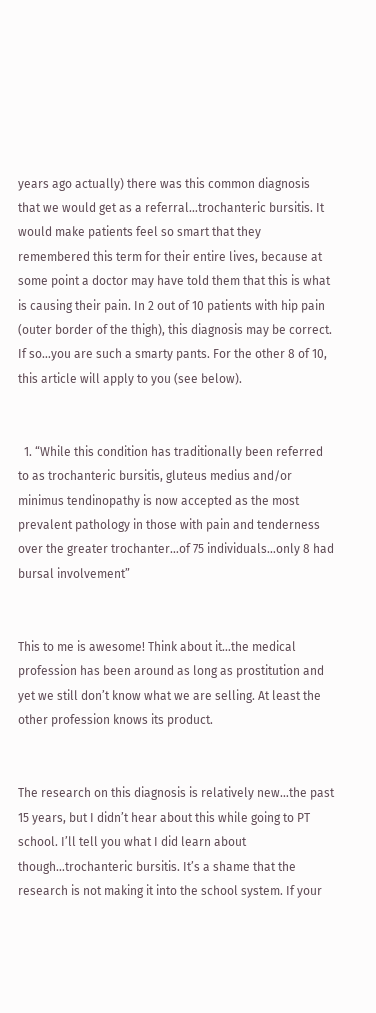years ago actually) there was this common diagnosis that we would get as a referral…trochanteric bursitis. It would make patients feel so smart that they remembered this term for their entire lives, because at some point a doctor may have told them that this is what is causing their pain. In 2 out of 10 patients with hip pain (outer border of the thigh), this diagnosis may be correct. If so…you are such a smarty pants. For the other 8 of 10, this article will apply to you (see below).


  1. “While this condition has traditionally been referred to as trochanteric bursitis, gluteus medius and/or minimus tendinopathy is now accepted as the most prevalent pathology in those with pain and tenderness over the greater trochanter…of 75 individuals…only 8 had bursal involvement”


This to me is awesome! Think about it…the medical profession has been around as long as prostitution and yet we still don’t know what we are selling. At least the other profession knows its product.


The research on this diagnosis is relatively new…the past 15 years, but I didn’t hear about this while going to PT school. I’ll tell you what I did learn about though…trochanteric bursitis. It’s a shame that the research is not making it into the school system. If your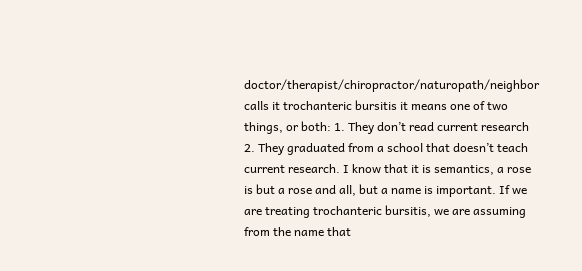doctor/therapist/chiropractor/naturopath/neighbor calls it trochanteric bursitis it means one of two things, or both: 1. They don’t read current research 2. They graduated from a school that doesn’t teach current research. I know that it is semantics, a rose is but a rose and all, but a name is important. If we are treating trochanteric bursitis, we are assuming from the name that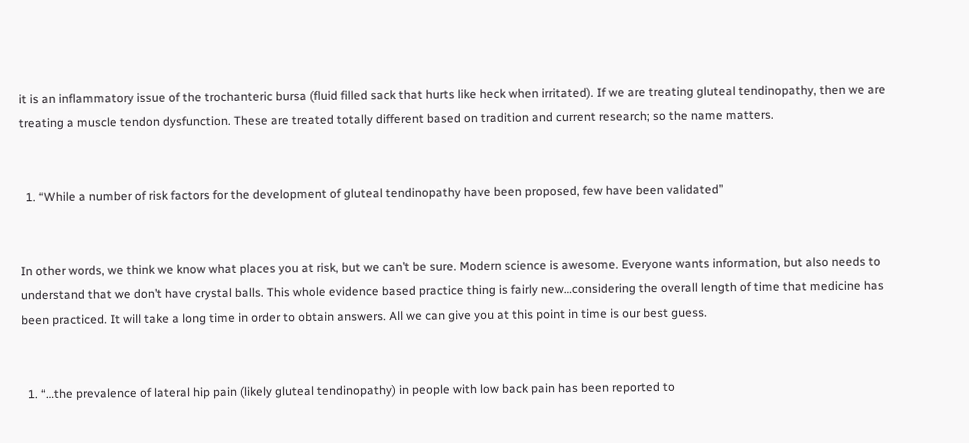it is an inflammatory issue of the trochanteric bursa (fluid filled sack that hurts like heck when irritated). If we are treating gluteal tendinopathy, then we are treating a muscle tendon dysfunction. These are treated totally different based on tradition and current research; so the name matters.


  1. “While a number of risk factors for the development of gluteal tendinopathy have been proposed, few have been validated”


In other words, we think we know what places you at risk, but we can’t be sure. Modern science is awesome. Everyone wants information, but also needs to understand that we don’t have crystal balls. This whole evidence based practice thing is fairly new…considering the overall length of time that medicine has been practiced. It will take a long time in order to obtain answers. All we can give you at this point in time is our best guess.


  1. “…the prevalence of lateral hip pain (likely gluteal tendinopathy) in people with low back pain has been reported to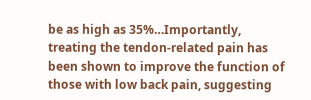be as high as 35%…Importantly, treating the tendon-related pain has been shown to improve the function of those with low back pain, suggesting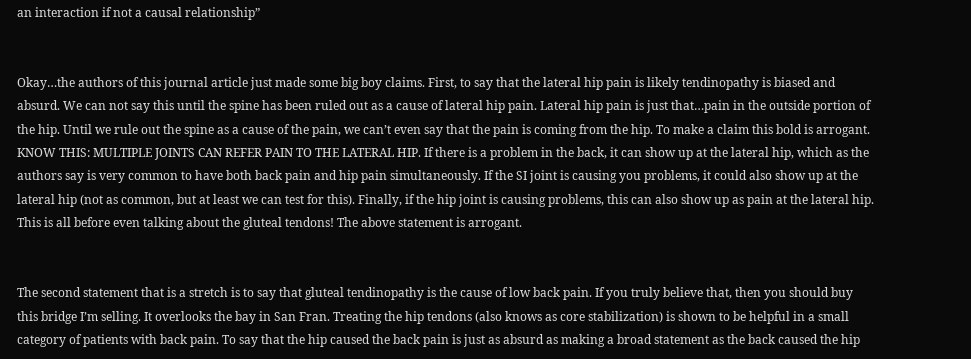an interaction if not a causal relationship”


Okay…the authors of this journal article just made some big boy claims. First, to say that the lateral hip pain is likely tendinopathy is biased and absurd. We can not say this until the spine has been ruled out as a cause of lateral hip pain. Lateral hip pain is just that…pain in the outside portion of the hip. Until we rule out the spine as a cause of the pain, we can’t even say that the pain is coming from the hip. To make a claim this bold is arrogant. KNOW THIS: MULTIPLE JOINTS CAN REFER PAIN TO THE LATERAL HIP. If there is a problem in the back, it can show up at the lateral hip, which as the authors say is very common to have both back pain and hip pain simultaneously. If the SI joint is causing you problems, it could also show up at the lateral hip (not as common, but at least we can test for this). Finally, if the hip joint is causing problems, this can also show up as pain at the lateral hip. This is all before even talking about the gluteal tendons! The above statement is arrogant.


The second statement that is a stretch is to say that gluteal tendinopathy is the cause of low back pain. If you truly believe that, then you should buy this bridge I’m selling. It overlooks the bay in San Fran. Treating the hip tendons (also knows as core stabilization) is shown to be helpful in a small category of patients with back pain. To say that the hip caused the back pain is just as absurd as making a broad statement as the back caused the hip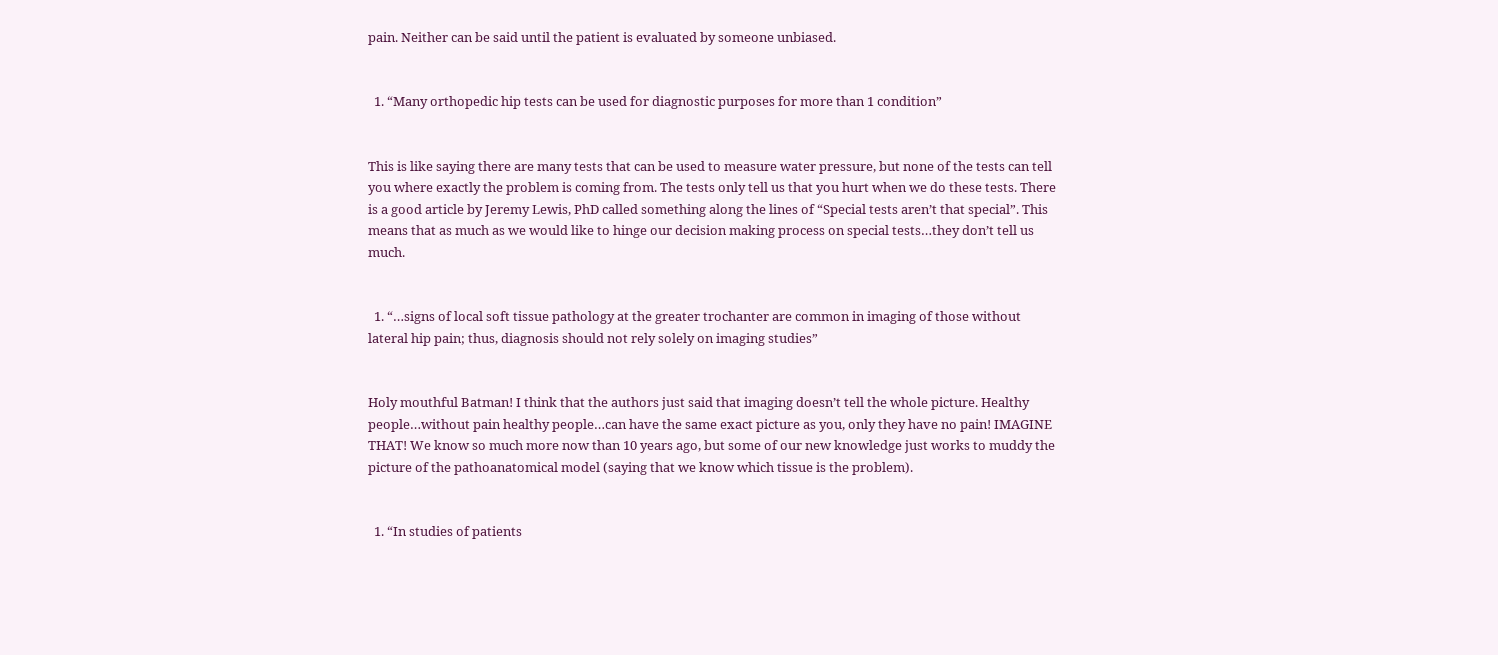pain. Neither can be said until the patient is evaluated by someone unbiased.


  1. “Many orthopedic hip tests can be used for diagnostic purposes for more than 1 condition”


This is like saying there are many tests that can be used to measure water pressure, but none of the tests can tell you where exactly the problem is coming from. The tests only tell us that you hurt when we do these tests. There is a good article by Jeremy Lewis, PhD called something along the lines of “Special tests aren’t that special”. This means that as much as we would like to hinge our decision making process on special tests…they don’t tell us much.


  1. “…signs of local soft tissue pathology at the greater trochanter are common in imaging of those without lateral hip pain; thus, diagnosis should not rely solely on imaging studies”


Holy mouthful Batman! I think that the authors just said that imaging doesn’t tell the whole picture. Healthy people…without pain healthy people…can have the same exact picture as you, only they have no pain! IMAGINE THAT! We know so much more now than 10 years ago, but some of our new knowledge just works to muddy the picture of the pathoanatomical model (saying that we know which tissue is the problem).


  1. “In studies of patients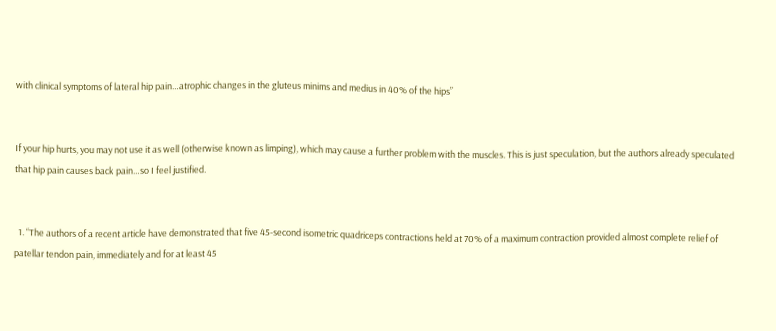with clinical symptoms of lateral hip pain…atrophic changes in the gluteus minims and medius in 40% of the hips”


If your hip hurts, you may not use it as well (otherwise known as limping), which may cause a further problem with the muscles. This is just speculation, but the authors already speculated that hip pain causes back pain…so I feel justified.


  1. “The authors of a recent article have demonstrated that five 45-second isometric quadriceps contractions held at 70% of a maximum contraction provided almost complete relief of patellar tendon pain, immediately and for at least 45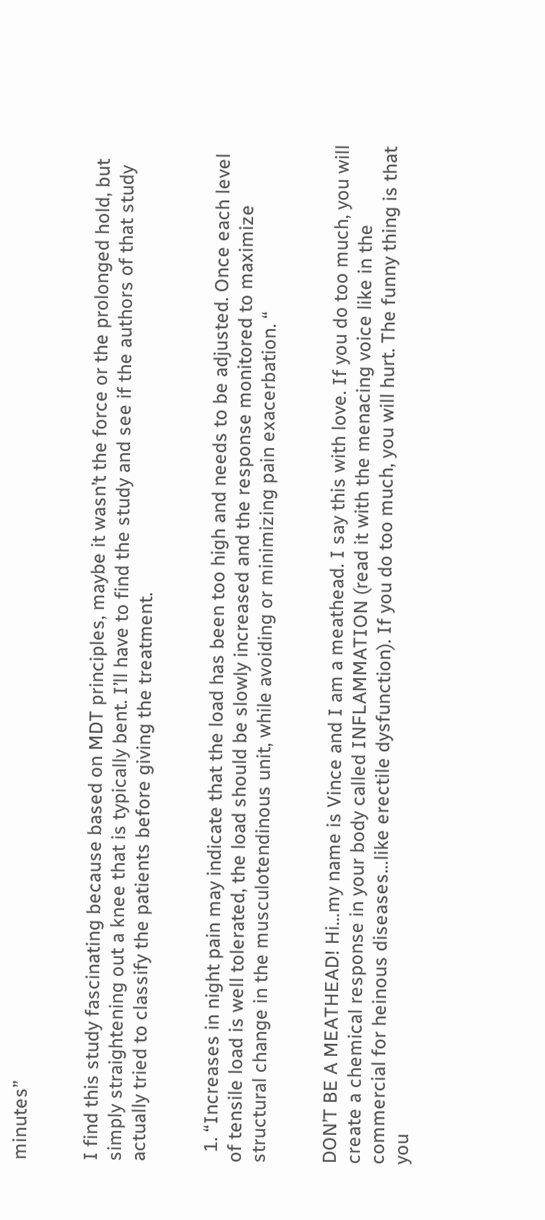minutes”


I find this study fascinating because based on MDT principles, maybe it wasn’t the force or the prolonged hold, but simply straightening out a knee that is typically bent. I’ll have to find the study and see if the authors of that study actually tried to classify the patients before giving the treatment.


  1. “Increases in night pain may indicate that the load has been too high and needs to be adjusted. Once each level of tensile load is well tolerated, the load should be slowly increased and the response monitored to maximize structural change in the musculotendinous unit, while avoiding or minimizing pain exacerbation. “


DON’T BE A MEATHEAD! Hi…my name is Vince and I am a meathead. I say this with love. If you do too much, you will create a chemical response in your body called INFLAMMATION (read it with the menacing voice like in the commercial for heinous diseases…like erectile dysfunction). If you do too much, you will hurt. The funny thing is that you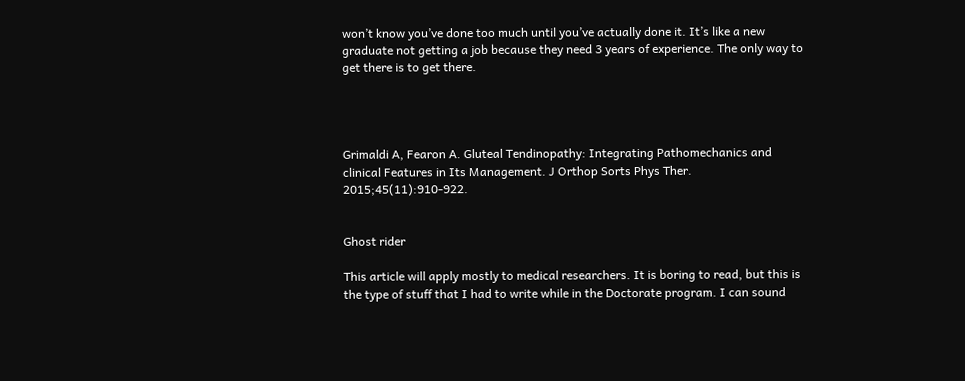won’t know you’ve done too much until you’ve actually done it. It’s like a new graduate not getting a job because they need 3 years of experience. The only way to get there is to get there.




Grimaldi A, Fearon A. Gluteal Tendinopathy: Integrating Pathomechanics and clinical Features in Its Management. J Orthop Sorts Phys Ther. 2015;45(11):910-922.


Ghost rider

This article will apply mostly to medical researchers. It is boring to read, but this is the type of stuff that I had to write while in the Doctorate program. I can sound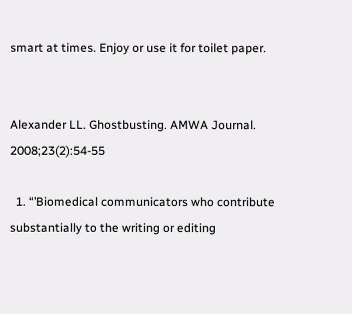smart at times. Enjoy or use it for toilet paper.


Alexander LL. Ghostbusting. AMWA Journal. 2008;23(2):54-55

  1. “’Biomedical communicators who contribute substantially to the writing or editing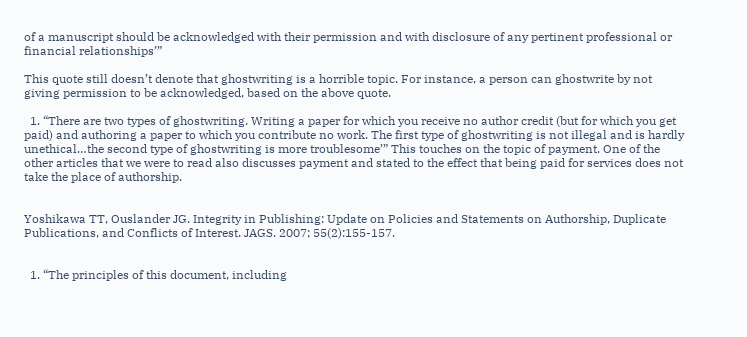of a manuscript should be acknowledged with their permission and with disclosure of any pertinent professional or financial relationships’”

This quote still doesn’t denote that ghostwriting is a horrible topic. For instance, a person can ghostwrite by not giving permission to be acknowledged, based on the above quote.

  1. “There are two types of ghostwriting. Writing a paper for which you receive no author credit (but for which you get paid) and authoring a paper to which you contribute no work. The first type of ghostwriting is not illegal and is hardly unethical…the second type of ghostwriting is more troublesome’” This touches on the topic of payment. One of the other articles that we were to read also discusses payment and stated to the effect that being paid for services does not take the place of authorship.


Yoshikawa TT, Ouslander JG. Integrity in Publishing: Update on Policies and Statements on Authorship, Duplicate Publications, and Conflicts of Interest. JAGS. 2007; 55(2):155-157.


  1. “The principles of this document, including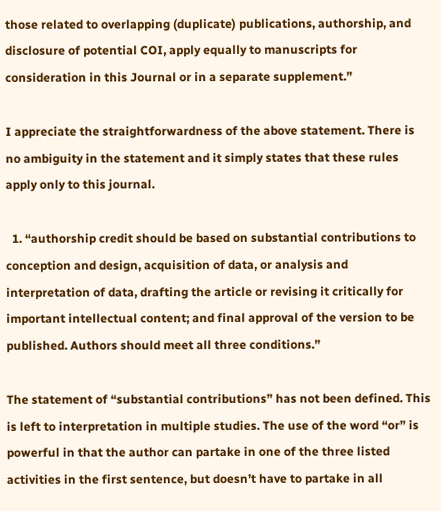those related to overlapping (duplicate) publications, authorship, and disclosure of potential COI, apply equally to manuscripts for consideration in this Journal or in a separate supplement.”

I appreciate the straightforwardness of the above statement. There is no ambiguity in the statement and it simply states that these rules apply only to this journal.

  1. “authorship credit should be based on substantial contributions to conception and design, acquisition of data, or analysis and interpretation of data, drafting the article or revising it critically for important intellectual content; and final approval of the version to be published. Authors should meet all three conditions.”

The statement of “substantial contributions” has not been defined. This is left to interpretation in multiple studies. The use of the word “or” is powerful in that the author can partake in one of the three listed activities in the first sentence, but doesn’t have to partake in all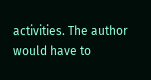activities. The author would have to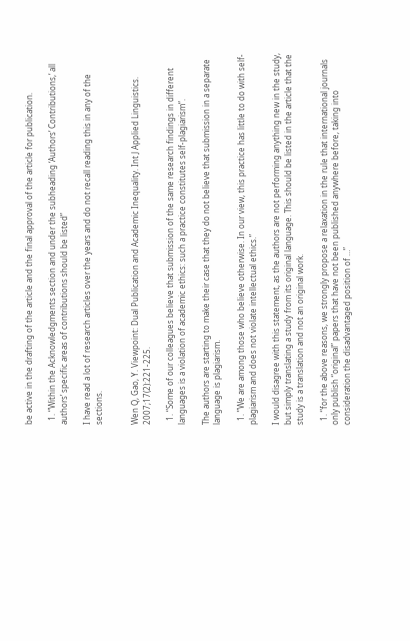be active in the drafting of the article and the final approval of the article for publication.

  1. “Within the Acknowledgments section and under the subheading ‘Authors’ Contributions,’ all authors’ specific areas of contributions should be listed”

I have read a lot of research articles over the years and do not recall reading this in any of the sections.


Wen Q, Gao, Y. Viewpoint: Dual Publication and Academic Inequality. Int J Applied Linguistics. 2007;17(2):221-225.

  1. “Some of our colleagues believe that submission of the same research findings in different languages is a violation of academic ethics: such a practice constitutes self-plagiarism”.

The authors are starting to make their case that they do not believe that submission in a separate language is plagiarism.

  1. ”We are among those who believe otherwise. In our view, this practice has little to do with self-plagiarism and does not violate intellectual ethics.”

I would disagree with this statement, as the authors are not performing anything new in the study, but simply translating a study from its original language. This should be listed in the article that the study is a translation and not an original work.

  1. “for the above reasons, we strongly propose a relaxation in the rule that international journals only publish “original” papers that have not been published anywhere before, taking into consideration the disadvantaged position of …”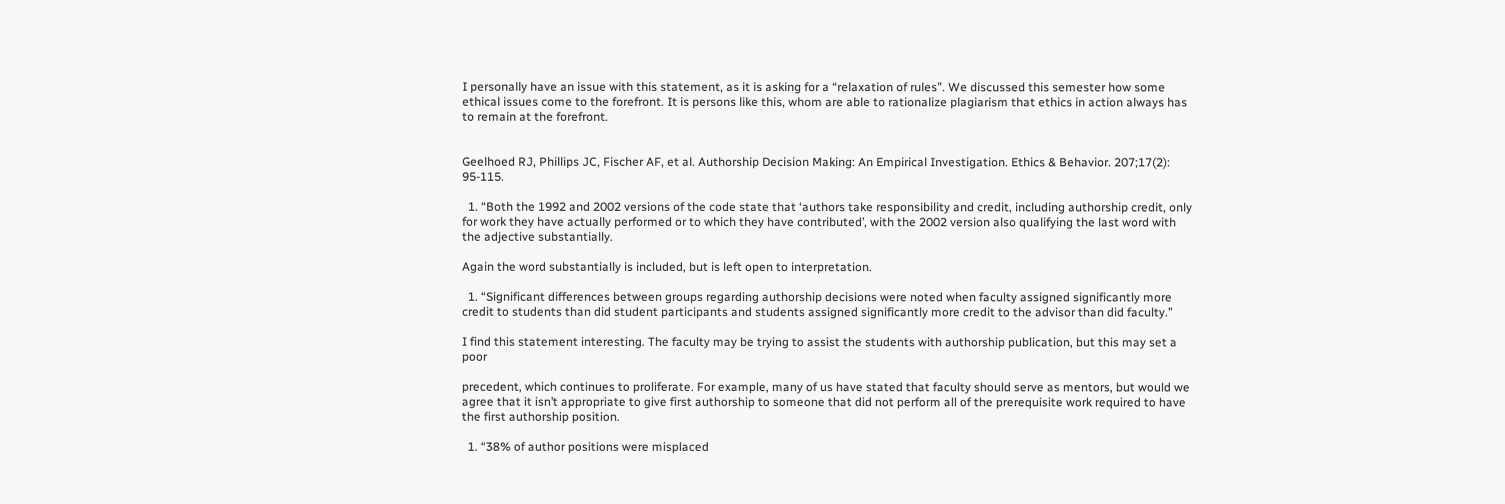I personally have an issue with this statement, as it is asking for a “relaxation of rules”. We discussed this semester how some ethical issues come to the forefront. It is persons like this, whom are able to rationalize plagiarism that ethics in action always has to remain at the forefront.


Geelhoed RJ, Phillips JC, Fischer AF, et al. Authorship Decision Making: An Empirical Investigation. Ethics & Behavior. 207;17(2): 95-115.

  1. “Both the 1992 and 2002 versions of the code state that ‘authors take responsibility and credit, including authorship credit, only for work they have actually performed or to which they have contributed’, with the 2002 version also qualifying the last word with the adjective substantially.

Again the word substantially is included, but is left open to interpretation.

  1. “Significant differences between groups regarding authorship decisions were noted when faculty assigned significantly more credit to students than did student participants and students assigned significantly more credit to the advisor than did faculty.”

I find this statement interesting. The faculty may be trying to assist the students with authorship publication, but this may set a poor

precedent, which continues to proliferate. For example, many of us have stated that faculty should serve as mentors, but would we agree that it isn’t appropriate to give first authorship to someone that did not perform all of the prerequisite work required to have the first authorship position.

  1. “38% of author positions were misplaced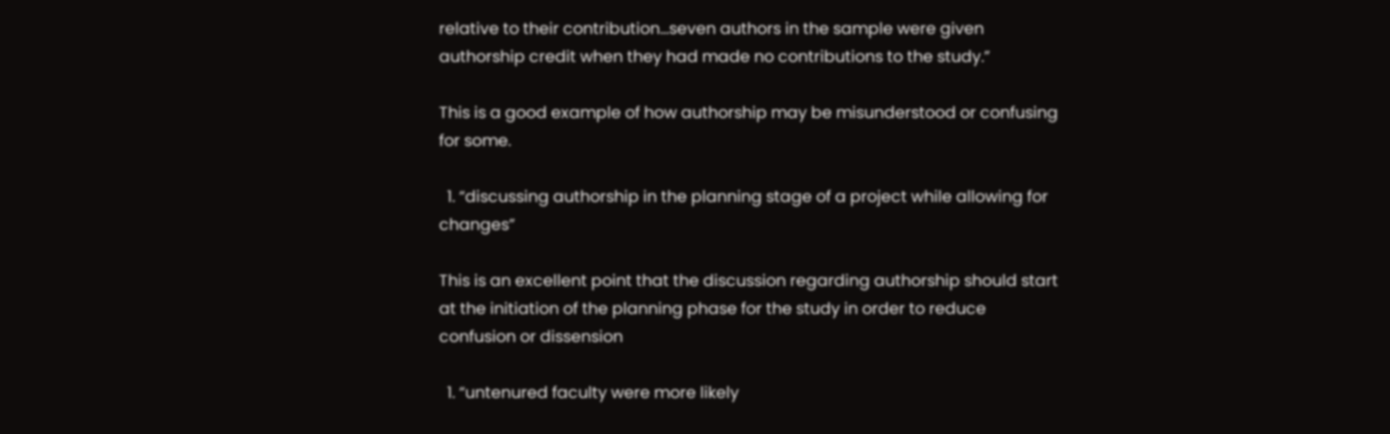relative to their contribution…seven authors in the sample were given authorship credit when they had made no contributions to the study.”

This is a good example of how authorship may be misunderstood or confusing for some.

  1. “discussing authorship in the planning stage of a project while allowing for changes”

This is an excellent point that the discussion regarding authorship should start at the initiation of the planning phase for the study in order to reduce confusion or dissension

  1. “untenured faculty were more likely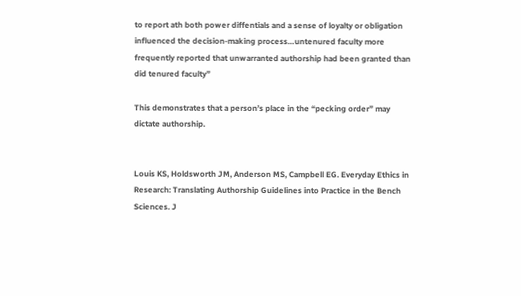to report ath both power diffentials and a sense of loyalty or obligation influenced the decision-making process…untenured faculty more frequently reported that unwarranted authorship had been granted than did tenured faculty”

This demonstrates that a person’s place in the “pecking order” may dictate authorship.


Louis KS, Holdsworth JM, Anderson MS, Campbell EG. Everyday Ethics in Research: Translating Authorship Guidelines into Practice in the Bench Sciences. J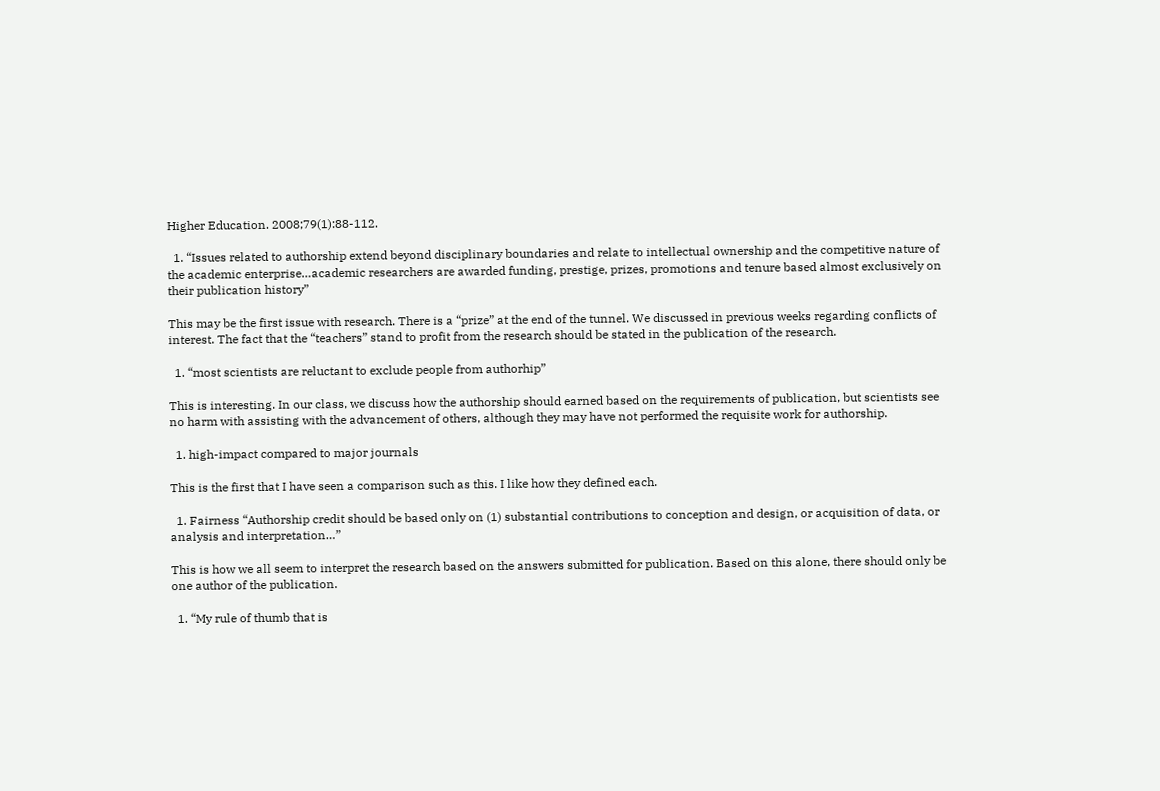Higher Education. 2008;79(1):88-112.

  1. “Issues related to authorship extend beyond disciplinary boundaries and relate to intellectual ownership and the competitive nature of the academic enterprise…academic researchers are awarded funding, prestige, prizes, promotions and tenure based almost exclusively on their publication history”

This may be the first issue with research. There is a “prize” at the end of the tunnel. We discussed in previous weeks regarding conflicts of interest. The fact that the “teachers” stand to profit from the research should be stated in the publication of the research.

  1. “most scientists are reluctant to exclude people from authorhip”

This is interesting. In our class, we discuss how the authorship should earned based on the requirements of publication, but scientists see no harm with assisting with the advancement of others, although they may have not performed the requisite work for authorship.

  1. high-impact compared to major journals

This is the first that I have seen a comparison such as this. I like how they defined each.

  1. Fairness “Authorship credit should be based only on (1) substantial contributions to conception and design, or acquisition of data, or analysis and interpretation…”

This is how we all seem to interpret the research based on the answers submitted for publication. Based on this alone, there should only be one author of the publication.

  1. “My rule of thumb that is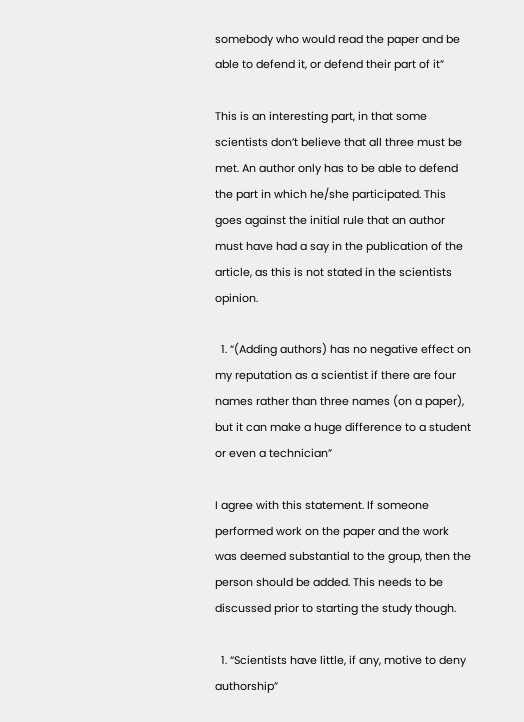somebody who would read the paper and be able to defend it, or defend their part of it”

This is an interesting part, in that some scientists don’t believe that all three must be met. An author only has to be able to defend the part in which he/she participated. This goes against the initial rule that an author must have had a say in the publication of the article, as this is not stated in the scientists opinion.

  1. “(Adding authors) has no negative effect on my reputation as a scientist if there are four names rather than three names (on a paper), but it can make a huge difference to a student or even a technician”

I agree with this statement. If someone performed work on the paper and the work was deemed substantial to the group, then the person should be added. This needs to be discussed prior to starting the study though.

  1. “Scientists have little, if any, motive to deny authorship”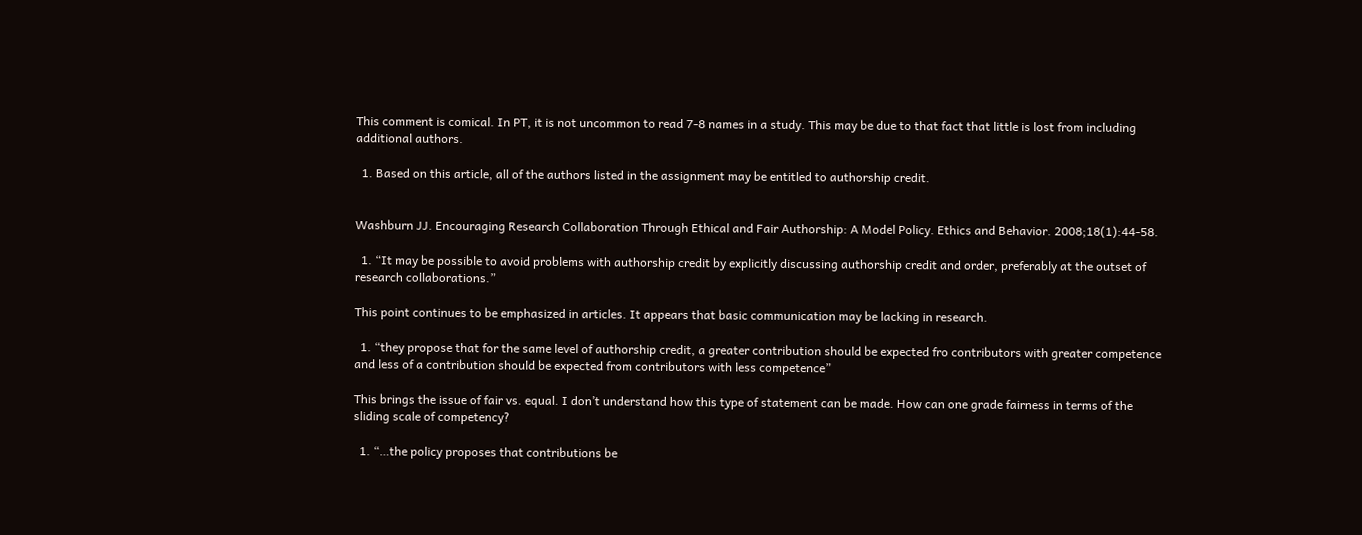This comment is comical. In PT, it is not uncommon to read 7-8 names in a study. This may be due to that fact that little is lost from including additional authors.

  1. Based on this article, all of the authors listed in the assignment may be entitled to authorship credit.


Washburn JJ. Encouraging Research Collaboration Through Ethical and Fair Authorship: A Model Policy. Ethics and Behavior. 2008;18(1):44-58.

  1. “It may be possible to avoid problems with authorship credit by explicitly discussing authorship credit and order, preferably at the outset of research collaborations.”

This point continues to be emphasized in articles. It appears that basic communication may be lacking in research.

  1. “they propose that for the same level of authorship credit, a greater contribution should be expected fro contributors with greater competence and less of a contribution should be expected from contributors with less competence”

This brings the issue of fair vs. equal. I don’t understand how this type of statement can be made. How can one grade fairness in terms of the sliding scale of competency?

  1. “…the policy proposes that contributions be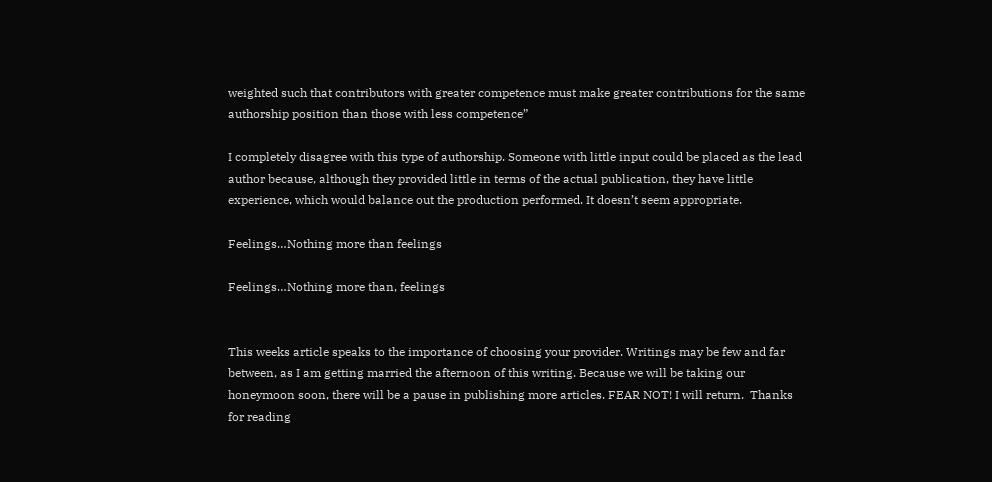weighted such that contributors with greater competence must make greater contributions for the same authorship position than those with less competence”

I completely disagree with this type of authorship. Someone with little input could be placed as the lead author because, although they provided little in terms of the actual publication, they have little experience, which would balance out the production performed. It doesn’t seem appropriate.

Feelings…Nothing more than feelings

Feelings…Nothing more than, feelings


This weeks article speaks to the importance of choosing your provider. Writings may be few and far between, as I am getting married the afternoon of this writing. Because we will be taking our honeymoon soon, there will be a pause in publishing more articles. FEAR NOT! I will return.  Thanks for reading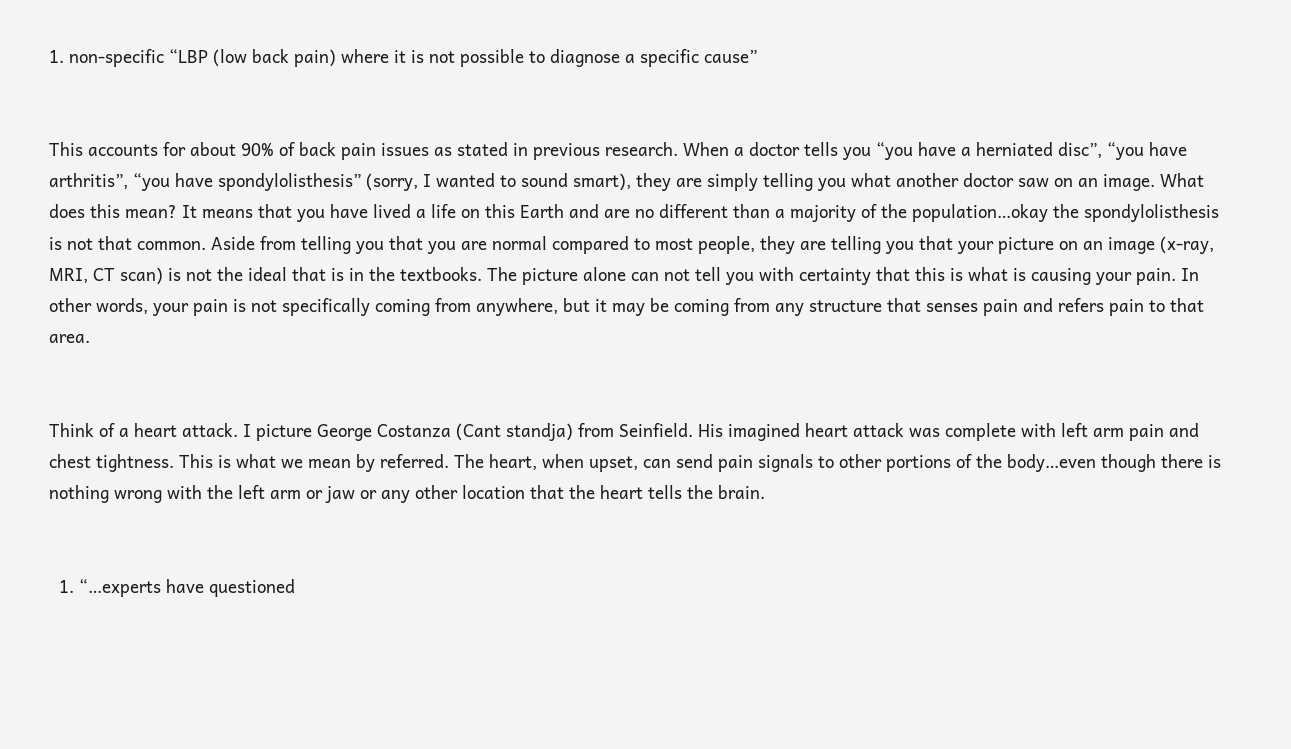1. non-specific “LBP (low back pain) where it is not possible to diagnose a specific cause”


This accounts for about 90% of back pain issues as stated in previous research. When a doctor tells you “you have a herniated disc”, “you have arthritis”, “you have spondylolisthesis” (sorry, I wanted to sound smart), they are simply telling you what another doctor saw on an image. What does this mean? It means that you have lived a life on this Earth and are no different than a majority of the population…okay the spondylolisthesis is not that common. Aside from telling you that you are normal compared to most people, they are telling you that your picture on an image (x-ray, MRI, CT scan) is not the ideal that is in the textbooks. The picture alone can not tell you with certainty that this is what is causing your pain. In other words, your pain is not specifically coming from anywhere, but it may be coming from any structure that senses pain and refers pain to that area.


Think of a heart attack. I picture George Costanza (Cant standja) from Seinfield. His imagined heart attack was complete with left arm pain and chest tightness. This is what we mean by referred. The heart, when upset, can send pain signals to other portions of the body…even though there is nothing wrong with the left arm or jaw or any other location that the heart tells the brain.


  1. “…experts have questioned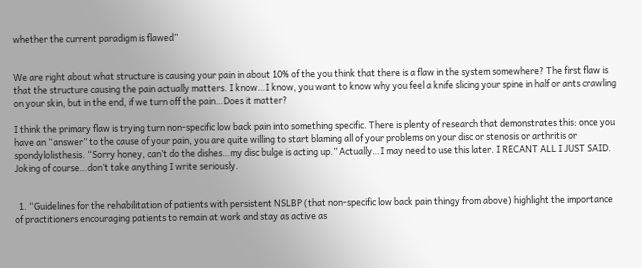whether the current paradigm is flawed”


We are right about what structure is causing your pain in about 10% of the you think that there is a flaw in the system somewhere? The first flaw is that the structure causing the pain actually matters. I know…I know, you want to know why you feel a knife slicing your spine in half or ants crawling on your skin, but in the end, if we turn off the pain…Does it matter?

I think the primary flaw is trying turn non-specific low back pain into something specific. There is plenty of research that demonstrates this: once you have an “answer” to the cause of your pain, you are quite willing to start blaming all of your problems on your disc or stenosis or arthritis or spondylolisthesis. “Sorry honey, can’t do the dishes…my disc bulge is acting up.” Actually…I may need to use this later. I RECANT ALL I JUST SAID. Joking of course…don’t take anything I write seriously.


  1. “Guidelines for the rehabilitation of patients with persistent NSLBP (that non-specific low back pain thingy from above) highlight the importance of practitioners encouraging patients to remain at work and stay as active as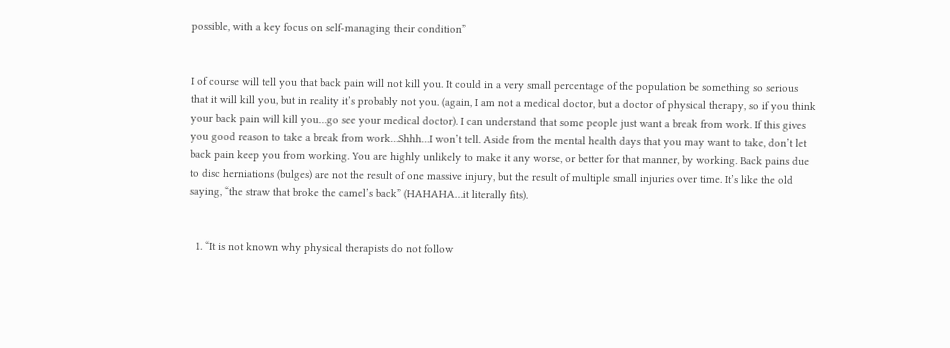possible, with a key focus on self-managing their condition”


I of course will tell you that back pain will not kill you. It could in a very small percentage of the population be something so serious that it will kill you, but in reality it’s probably not you. (again, I am not a medical doctor, but a doctor of physical therapy, so if you think your back pain will kill you…go see your medical doctor). I can understand that some people just want a break from work. If this gives you good reason to take a break from work…Shhh…I won’t tell. Aside from the mental health days that you may want to take, don’t let back pain keep you from working. You are highly unlikely to make it any worse, or better for that manner, by working. Back pains due to disc herniations (bulges) are not the result of one massive injury, but the result of multiple small injuries over time. It’s like the old saying, “the straw that broke the camel’s back” (HAHAHA…it literally fits).


  1. “It is not known why physical therapists do not follow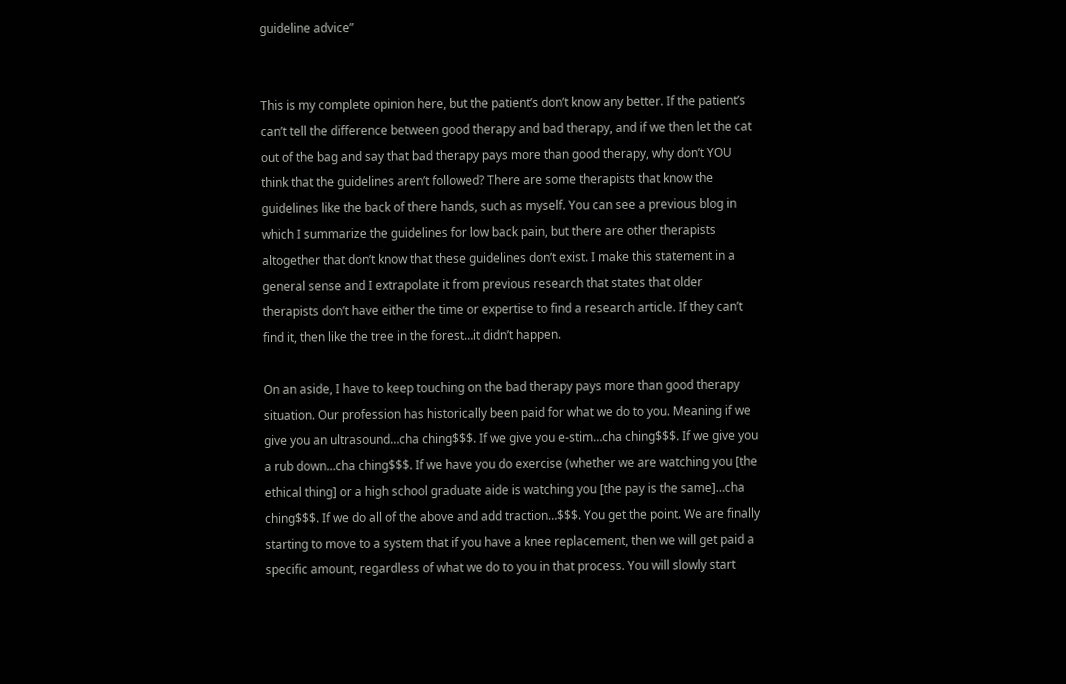guideline advice”


This is my complete opinion here, but the patient’s don’t know any better. If the patient’s can’t tell the difference between good therapy and bad therapy, and if we then let the cat out of the bag and say that bad therapy pays more than good therapy, why don’t YOU think that the guidelines aren’t followed? There are some therapists that know the guidelines like the back of there hands, such as myself. You can see a previous blog in which I summarize the guidelines for low back pain, but there are other therapists altogether that don’t know that these guidelines don’t exist. I make this statement in a general sense and I extrapolate it from previous research that states that older therapists don’t have either the time or expertise to find a research article. If they can’t find it, then like the tree in the forest…it didn’t happen.

On an aside, I have to keep touching on the bad therapy pays more than good therapy situation. Our profession has historically been paid for what we do to you. Meaning if we give you an ultrasound…cha ching$$$. If we give you e-stim…cha ching$$$. If we give you a rub down…cha ching$$$. If we have you do exercise (whether we are watching you [the ethical thing] or a high school graduate aide is watching you [the pay is the same]…cha ching$$$. If we do all of the above and add traction…$$$. You get the point. We are finally starting to move to a system that if you have a knee replacement, then we will get paid a specific amount, regardless of what we do to you in that process. You will slowly start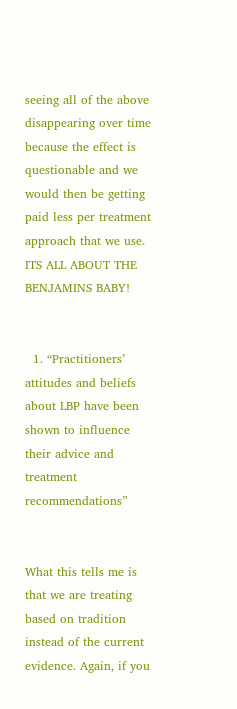seeing all of the above disappearing over time because the effect is questionable and we would then be getting paid less per treatment approach that we use. ITS ALL ABOUT THE BENJAMINS BABY!


  1. “Practitioners’ attitudes and beliefs about LBP have been shown to influence their advice and treatment recommendations”


What this tells me is that we are treating based on tradition instead of the current evidence. Again, if you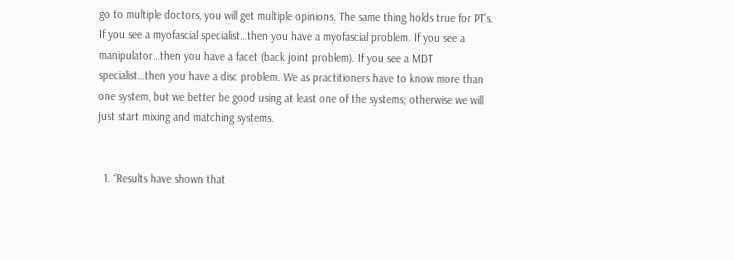go to multiple doctors, you will get multiple opinions. The same thing holds true for PT’s. If you see a myofascial specialist…then you have a myofascial problem. If you see a manipulator…then you have a facet (back joint problem). If you see a MDT specialist…then you have a disc problem. We as practitioners have to know more than one system, but we better be good using at least one of the systems; otherwise we will just start mixing and matching systems.


  1. “Results have shown that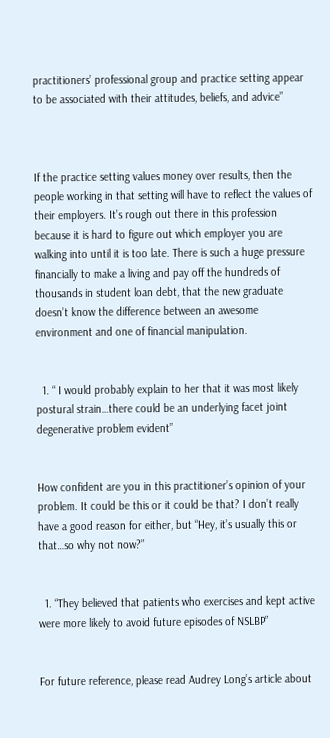practitioners’ professional group and practice setting appear to be associated with their attitudes, beliefs, and advice”



If the practice setting values money over results, then the people working in that setting will have to reflect the values of their employers. It’s rough out there in this profession because it is hard to figure out which employer you are walking into until it is too late. There is such a huge pressure financially to make a living and pay off the hundreds of thousands in student loan debt, that the new graduate doesn’t know the difference between an awesome environment and one of financial manipulation.


  1. “ I would probably explain to her that it was most likely postural strain…there could be an underlying facet joint degenerative problem evident”


How confident are you in this practitioner’s opinion of your problem. It could be this or it could be that? I don’t really have a good reason for either, but “Hey, it’s usually this or that…so why not now?”


  1. “They believed that patients who exercises and kept active were more likely to avoid future episodes of NSLBP”


For future reference, please read Audrey Long’s article about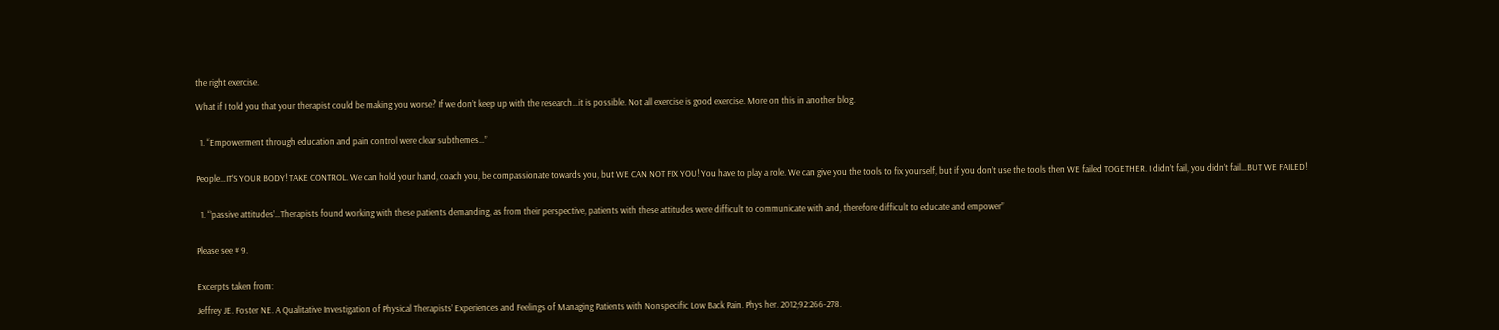the right exercise.

What if I told you that your therapist could be making you worse? If we don’t keep up with the research…it is possible. Not all exercise is good exercise. More on this in another blog.


  1. “Empowerment through education and pain control were clear subthemes…”


People…IT’S YOUR BODY! TAKE CONTROL. We can hold your hand, coach you, be compassionate towards you, but WE CAN NOT FIX YOU! You have to play a role. We can give you the tools to fix yourself, but if you don’t use the tools then WE failed TOGETHER. I didn’t fail, you didn’t fail…BUT WE FAILED!


  1. “’passive attitudes’…Therapists found working with these patients demanding, as from their perspective, patients with these attitudes were difficult to communicate with and, therefore difficult to educate and empower”


Please see # 9.


Excerpts taken from:

Jeffrey JE. Foster NE. A Qualitative Investigation of Physical Therapists’ Experiences and Feelings of Managing Patients with Nonspecific Low Back Pain. Phys her. 2012;92:266-278.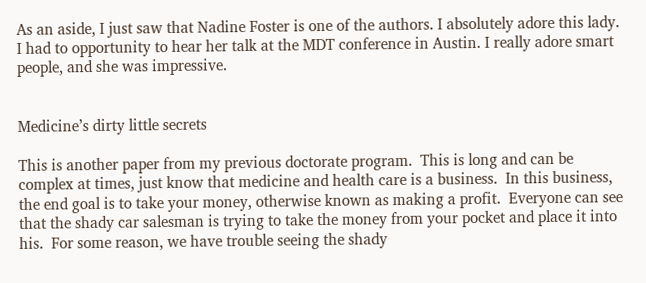As an aside, I just saw that Nadine Foster is one of the authors. I absolutely adore this lady. I had to opportunity to hear her talk at the MDT conference in Austin. I really adore smart people, and she was impressive.


Medicine’s dirty little secrets

This is another paper from my previous doctorate program.  This is long and can be complex at times, just know that medicine and health care is a business.  In this business, the end goal is to take your money, otherwise known as making a profit.  Everyone can see that the shady car salesman is trying to take the money from your pocket and place it into his.  For some reason, we have trouble seeing the shady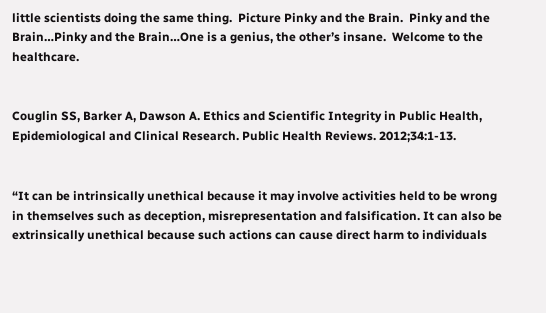little scientists doing the same thing.  Picture Pinky and the Brain.  Pinky and the Brain…Pinky and the Brain…One is a genius, the other’s insane.  Welcome to the healthcare.


Couglin SS, Barker A, Dawson A. Ethics and Scientific Integrity in Public Health, Epidemiological and Clinical Research. Public Health Reviews. 2012;34:1-13.


“It can be intrinsically unethical because it may involve activities held to be wrong in themselves such as deception, misrepresentation and falsification. It can also be extrinsically unethical because such actions can cause direct harm to individuals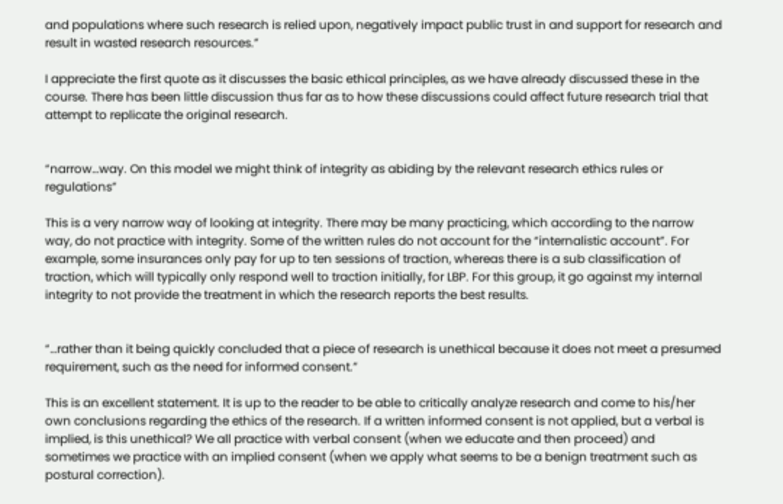and populations where such research is relied upon, negatively impact public trust in and support for research and result in wasted research resources.”

I appreciate the first quote as it discusses the basic ethical principles, as we have already discussed these in the course. There has been little discussion thus far as to how these discussions could affect future research trial that attempt to replicate the original research.


“narrow…way. On this model we might think of integrity as abiding by the relevant research ethics rules or regulations”

This is a very narrow way of looking at integrity. There may be many practicing, which according to the narrow way, do not practice with integrity. Some of the written rules do not account for the “internalistic account”. For example, some insurances only pay for up to ten sessions of traction, whereas there is a sub classification of traction, which will typically only respond well to traction initially, for LBP. For this group, it go against my internal integrity to not provide the treatment in which the research reports the best results.


“…rather than it being quickly concluded that a piece of research is unethical because it does not meet a presumed requirement, such as the need for informed consent.”

This is an excellent statement. It is up to the reader to be able to critically analyze research and come to his/her own conclusions regarding the ethics of the research. If a written informed consent is not applied, but a verbal is implied, is this unethical? We all practice with verbal consent (when we educate and then proceed) and sometimes we practice with an implied consent (when we apply what seems to be a benign treatment such as postural correction).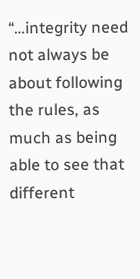“…integrity need not always be about following the rules, as much as being able to see that different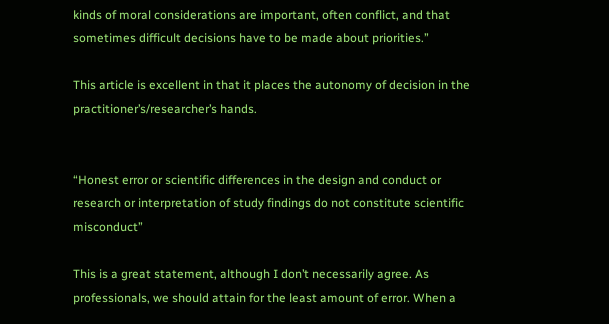kinds of moral considerations are important, often conflict, and that sometimes difficult decisions have to be made about priorities.”

This article is excellent in that it places the autonomy of decision in the practitioner’s/researcher’s hands.


“Honest error or scientific differences in the design and conduct or research or interpretation of study findings do not constitute scientific misconduct”

This is a great statement, although I don’t necessarily agree. As professionals, we should attain for the least amount of error. When a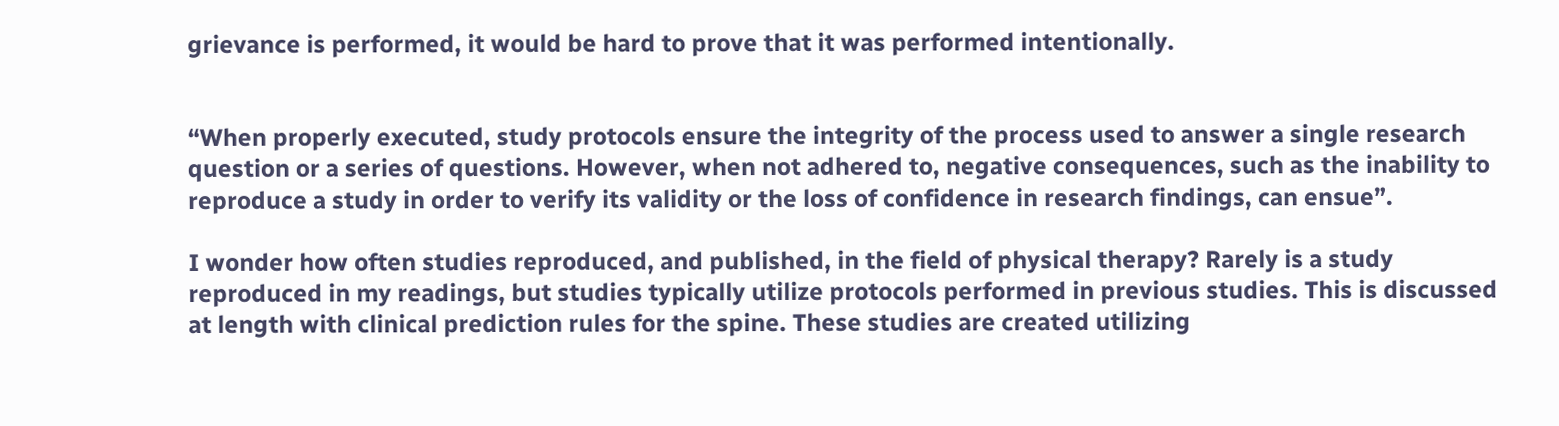grievance is performed, it would be hard to prove that it was performed intentionally.


“When properly executed, study protocols ensure the integrity of the process used to answer a single research question or a series of questions. However, when not adhered to, negative consequences, such as the inability to reproduce a study in order to verify its validity or the loss of confidence in research findings, can ensue”.

I wonder how often studies reproduced, and published, in the field of physical therapy? Rarely is a study reproduced in my readings, but studies typically utilize protocols performed in previous studies. This is discussed at length with clinical prediction rules for the spine. These studies are created utilizing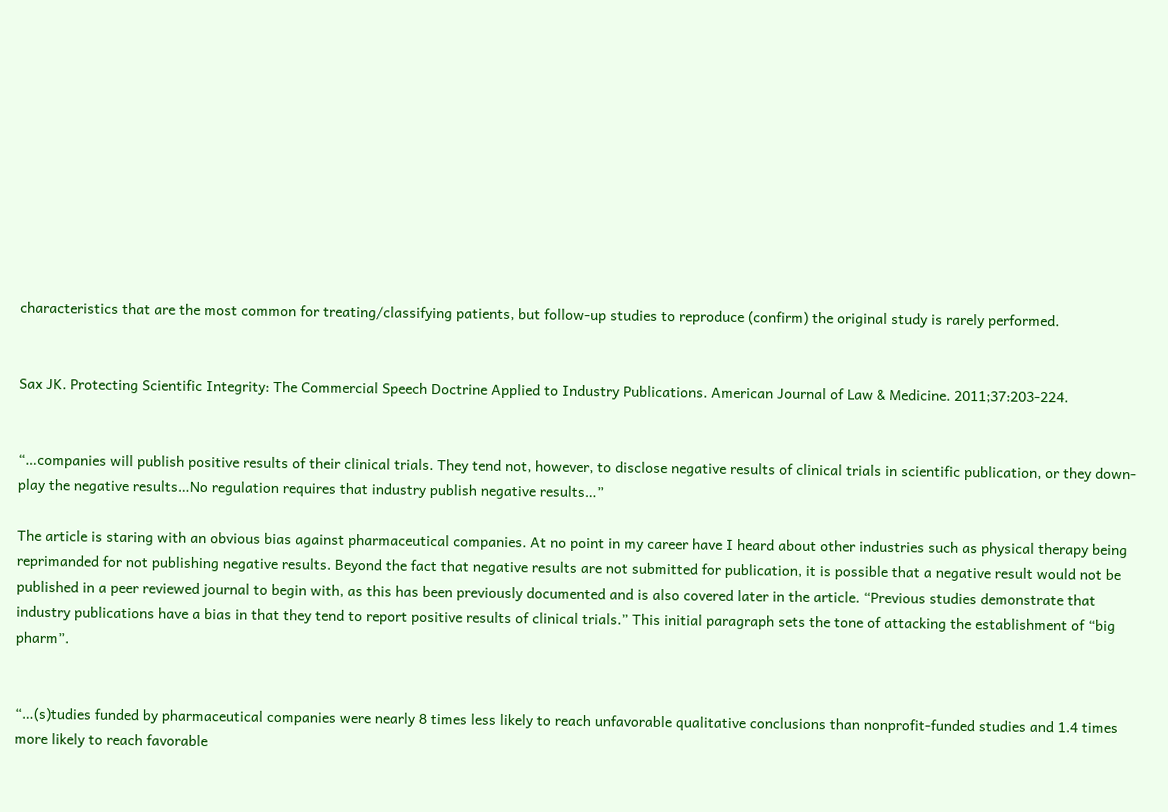characteristics that are the most common for treating/classifying patients, but follow-up studies to reproduce (confirm) the original study is rarely performed.


Sax JK. Protecting Scientific Integrity: The Commercial Speech Doctrine Applied to Industry Publications. American Journal of Law & Medicine. 2011;37:203-224.


“…companies will publish positive results of their clinical trials. They tend not, however, to disclose negative results of clinical trials in scientific publication, or they down-play the negative results…No regulation requires that industry publish negative results…”

The article is staring with an obvious bias against pharmaceutical companies. At no point in my career have I heard about other industries such as physical therapy being reprimanded for not publishing negative results. Beyond the fact that negative results are not submitted for publication, it is possible that a negative result would not be published in a peer reviewed journal to begin with, as this has been previously documented and is also covered later in the article. “Previous studies demonstrate that industry publications have a bias in that they tend to report positive results of clinical trials.” This initial paragraph sets the tone of attacking the establishment of “big pharm”.


“…(s)tudies funded by pharmaceutical companies were nearly 8 times less likely to reach unfavorable qualitative conclusions than nonprofit-funded studies and 1.4 times more likely to reach favorable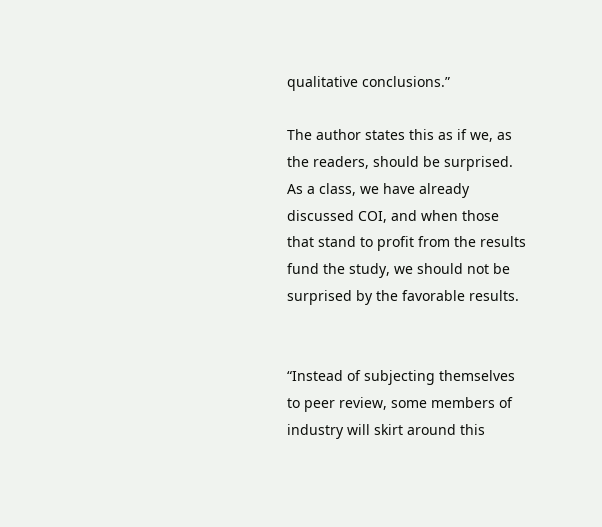qualitative conclusions.”

The author states this as if we, as the readers, should be surprised. As a class, we have already discussed COI, and when those that stand to profit from the results fund the study, we should not be surprised by the favorable results.


“Instead of subjecting themselves to peer review, some members of industry will skirt around this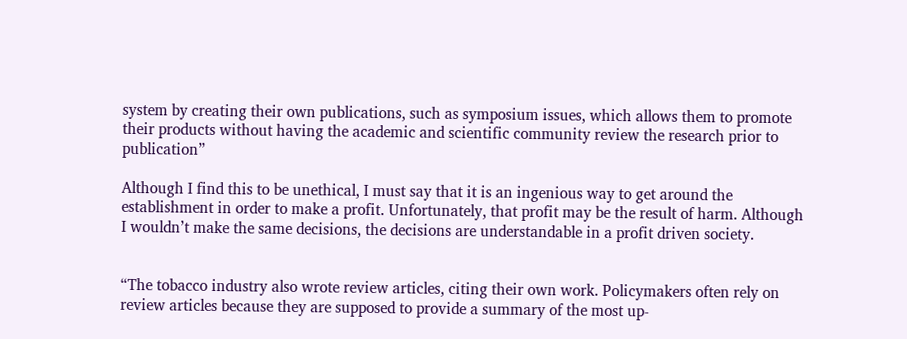system by creating their own publications, such as symposium issues, which allows them to promote their products without having the academic and scientific community review the research prior to publication”

Although I find this to be unethical, I must say that it is an ingenious way to get around the establishment in order to make a profit. Unfortunately, that profit may be the result of harm. Although I wouldn’t make the same decisions, the decisions are understandable in a profit driven society.


“The tobacco industry also wrote review articles, citing their own work. Policymakers often rely on review articles because they are supposed to provide a summary of the most up-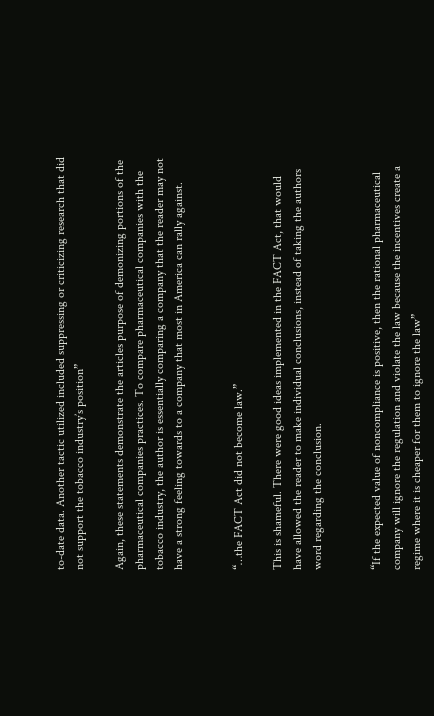to-date data. Another tactic utilized included suppressing or criticizing research that did not support the tobacco industry’s position”

Again, these statements demonstrate the articles purpose of demonizing portions of the pharmaceutical companies practices. To compare pharmaceutical companies with the tobacco industry, the author is essentially comparing a company that the reader may not have a strong feeling towards to a company that most in America can rally against.


“…the FACT Act did not become law.”

This is shameful. There were good ideas implemented in the FACT Act, that would have allowed the reader to make individual conclusions, instead of taking the authors word regarding the conclusion.


“If the expected value of noncompliance is positive, then the rational pharmaceutical company will ignore the regulation and violate the law because the incentives create a regime where it is cheaper for them to ignore the law”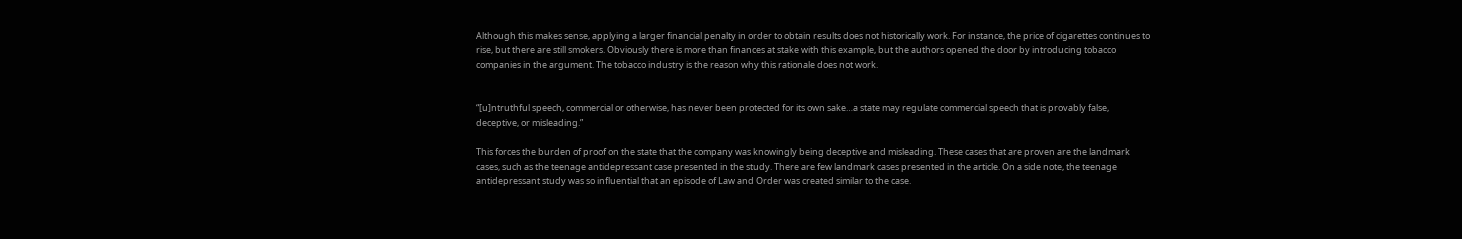Although this makes sense, applying a larger financial penalty in order to obtain results does not historically work. For instance, the price of cigarettes continues to rise, but there are still smokers. Obviously there is more than finances at stake with this example, but the authors opened the door by introducing tobacco companies in the argument. The tobacco industry is the reason why this rationale does not work.


“[u]ntruthful speech, commercial or otherwise, has never been protected for its own sake…a state may regulate commercial speech that is provably false, deceptive, or misleading.”

This forces the burden of proof on the state that the company was knowingly being deceptive and misleading. These cases that are proven are the landmark cases, such as the teenage antidepressant case presented in the study. There are few landmark cases presented in the article. On a side note, the teenage antidepressant study was so influential that an episode of Law and Order was created similar to the case.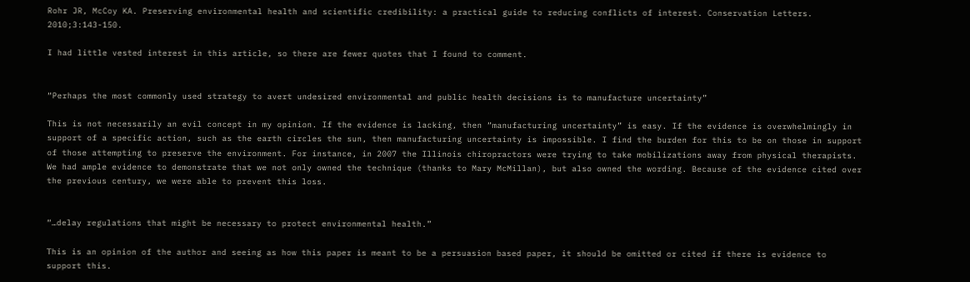Rohr JR, McCoy KA. Preserving environmental health and scientific credibility: a practical guide to reducing conflicts of interest. Conservation Letters. 2010;3:143-150.

I had little vested interest in this article, so there are fewer quotes that I found to comment.


“Perhaps the most commonly used strategy to avert undesired environmental and public health decisions is to manufacture uncertainty”

This is not necessarily an evil concept in my opinion. If the evidence is lacking, then “manufacturing uncertainty” is easy. If the evidence is overwhelmingly in support of a specific action, such as the earth circles the sun, then manufacturing uncertainty is impossible. I find the burden for this to be on those in support of those attempting to preserve the environment. For instance, in 2007 the Illinois chiropractors were trying to take mobilizations away from physical therapists. We had ample evidence to demonstrate that we not only owned the technique (thanks to Mary McMillan), but also owned the wording. Because of the evidence cited over the previous century, we were able to prevent this loss.


“…delay regulations that might be necessary to protect environmental health.”

This is an opinion of the author and seeing as how this paper is meant to be a persuasion based paper, it should be omitted or cited if there is evidence to support this.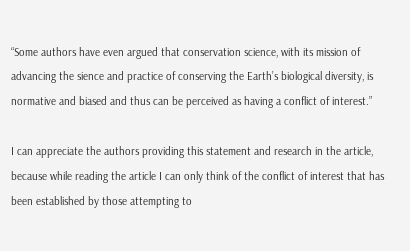“Some authors have even argued that conservation science, with its mission of advancing the sience and practice of conserving the Earth’s biological diversity, is normative and biased and thus can be perceived as having a conflict of interest.”

I can appreciate the authors providing this statement and research in the article, because while reading the article I can only think of the conflict of interest that has been established by those attempting to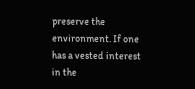preserve the environment. If one has a vested interest in the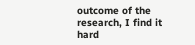outcome of the research, I find it hard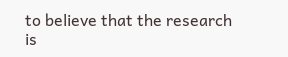to believe that the research is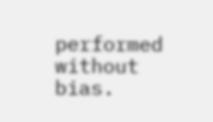performed without bias.